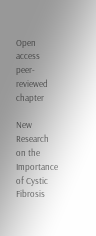Open access peer-reviewed chapter

New Research on the Importance of Cystic Fibrosis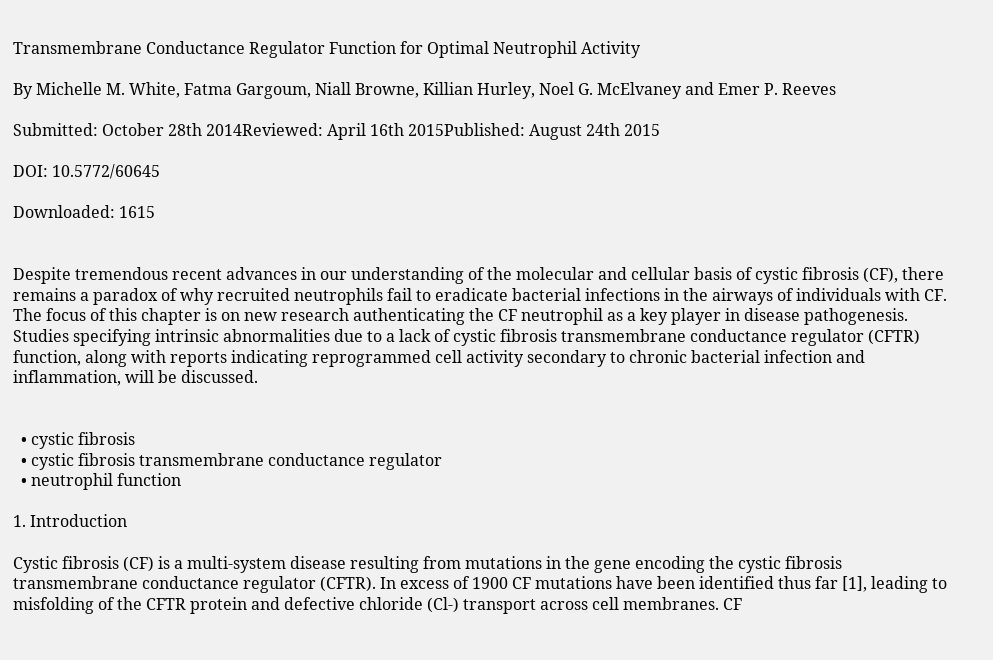Transmembrane Conductance Regulator Function for Optimal Neutrophil Activity

By Michelle M. White, Fatma Gargoum, Niall Browne, Killian Hurley, Noel G. McElvaney and Emer P. Reeves

Submitted: October 28th 2014Reviewed: April 16th 2015Published: August 24th 2015

DOI: 10.5772/60645

Downloaded: 1615


Despite tremendous recent advances in our understanding of the molecular and cellular basis of cystic fibrosis (CF), there remains a paradox of why recruited neutrophils fail to eradicate bacterial infections in the airways of individuals with CF. The focus of this chapter is on new research authenticating the CF neutrophil as a key player in disease pathogenesis. Studies specifying intrinsic abnormalities due to a lack of cystic fibrosis transmembrane conductance regulator (CFTR) function, along with reports indicating reprogrammed cell activity secondary to chronic bacterial infection and inflammation, will be discussed.


  • cystic fibrosis
  • cystic fibrosis transmembrane conductance regulator
  • neutrophil function

1. Introduction

Cystic fibrosis (CF) is a multi-system disease resulting from mutations in the gene encoding the cystic fibrosis transmembrane conductance regulator (CFTR). In excess of 1900 CF mutations have been identified thus far [1], leading to misfolding of the CFTR protein and defective chloride (Cl-) transport across cell membranes. CF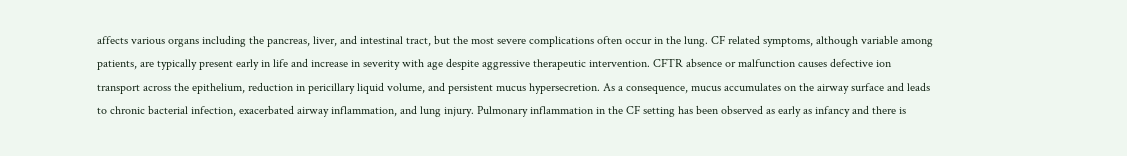affects various organs including the pancreas, liver, and intestinal tract, but the most severe complications often occur in the lung. CF related symptoms, although variable among patients, are typically present early in life and increase in severity with age despite aggressive therapeutic intervention. CFTR absence or malfunction causes defective ion transport across the epithelium, reduction in pericillary liquid volume, and persistent mucus hypersecretion. As a consequence, mucus accumulates on the airway surface and leads to chronic bacterial infection, exacerbated airway inflammation, and lung injury. Pulmonary inflammation in the CF setting has been observed as early as infancy and there is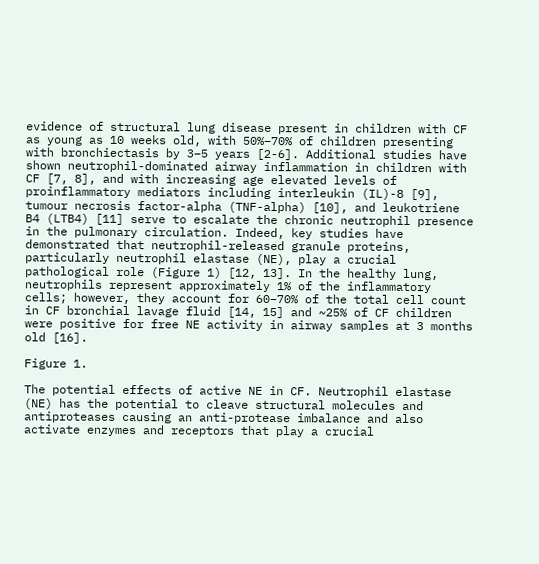evidence of structural lung disease present in children with CF as young as 10 weeks old, with 50%–70% of children presenting with bronchiectasis by 3–5 years [2-6]. Additional studies have shown neutrophil-dominated airway inflammation in children with CF [7, 8], and with increasing age elevated levels of proinflammatory mediators including interleukin (IL)-8 [9], tumour necrosis factor-alpha (TNF-alpha) [10], and leukotriene B4 (LTB4) [11] serve to escalate the chronic neutrophil presence in the pulmonary circulation. Indeed, key studies have demonstrated that neutrophil-released granule proteins, particularly neutrophil elastase (NE), play a crucial pathological role (Figure 1) [12, 13]. In the healthy lung, neutrophils represent approximately 1% of the inflammatory cells; however, they account for 60–70% of the total cell count in CF bronchial lavage fluid [14, 15] and ~25% of CF children were positive for free NE activity in airway samples at 3 months old [16].

Figure 1.

The potential effects of active NE in CF. Neutrophil elastase (NE) has the potential to cleave structural molecules and antiproteases causing an anti-protease imbalance and also activate enzymes and receptors that play a crucial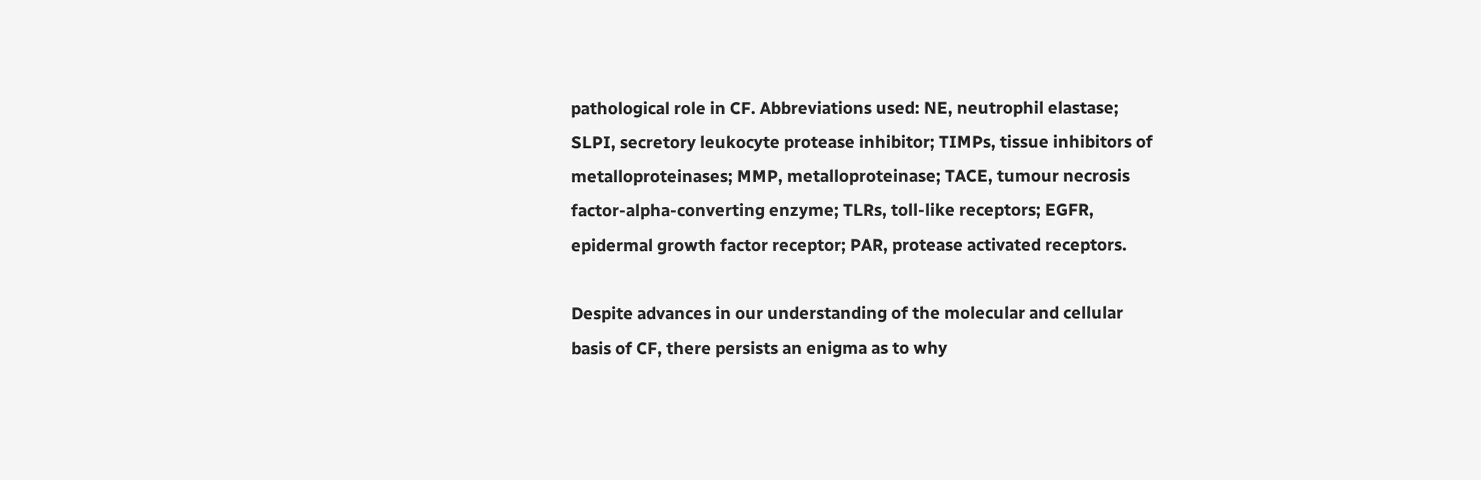pathological role in CF. Abbreviations used: NE, neutrophil elastase; SLPI, secretory leukocyte protease inhibitor; TIMPs, tissue inhibitors of metalloproteinases; MMP, metalloproteinase; TACE, tumour necrosis factor-alpha-converting enzyme; TLRs, toll-like receptors; EGFR, epidermal growth factor receptor; PAR, protease activated receptors.

Despite advances in our understanding of the molecular and cellular basis of CF, there persists an enigma as to why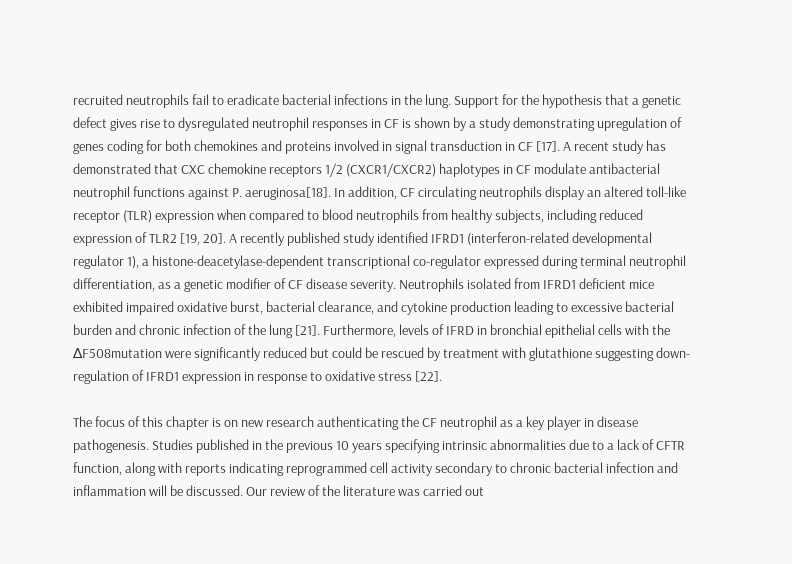recruited neutrophils fail to eradicate bacterial infections in the lung. Support for the hypothesis that a genetic defect gives rise to dysregulated neutrophil responses in CF is shown by a study demonstrating upregulation of genes coding for both chemokines and proteins involved in signal transduction in CF [17]. A recent study has demonstrated that CXC chemokine receptors 1/2 (CXCR1/CXCR2) haplotypes in CF modulate antibacterial neutrophil functions against P. aeruginosa[18]. In addition, CF circulating neutrophils display an altered toll-like receptor (TLR) expression when compared to blood neutrophils from healthy subjects, including reduced expression of TLR2 [19, 20]. A recently published study identified IFRD1 (interferon-related developmental regulator 1), a histone-deacetylase-dependent transcriptional co-regulator expressed during terminal neutrophil differentiation, as a genetic modifier of CF disease severity. Neutrophils isolated from IFRD1 deficient mice exhibited impaired oxidative burst, bacterial clearance, and cytokine production leading to excessive bacterial burden and chronic infection of the lung [21]. Furthermore, levels of IFRD in bronchial epithelial cells with the ∆F508mutation were significantly reduced but could be rescued by treatment with glutathione suggesting down-regulation of IFRD1 expression in response to oxidative stress [22].

The focus of this chapter is on new research authenticating the CF neutrophil as a key player in disease pathogenesis. Studies published in the previous 10 years specifying intrinsic abnormalities due to a lack of CFTR function, along with reports indicating reprogrammed cell activity secondary to chronic bacterial infection and inflammation will be discussed. Our review of the literature was carried out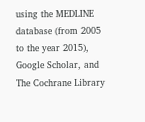using the MEDLINE database (from 2005 to the year 2015), Google Scholar, and The Cochrane Library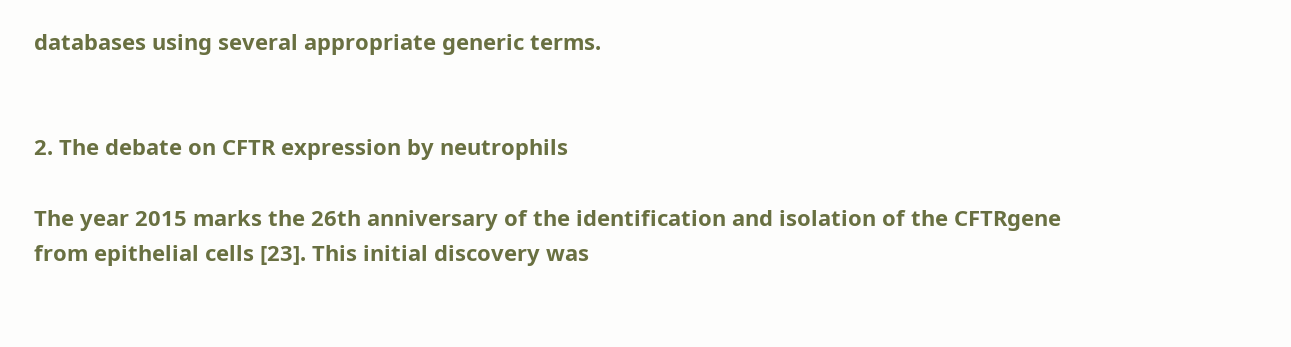databases using several appropriate generic terms.


2. The debate on CFTR expression by neutrophils

The year 2015 marks the 26th anniversary of the identification and isolation of the CFTRgene from epithelial cells [23]. This initial discovery was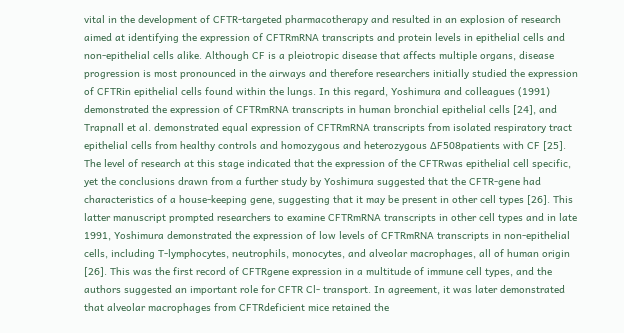vital in the development of CFTR-targeted pharmacotherapy and resulted in an explosion of research aimed at identifying the expression of CFTRmRNA transcripts and protein levels in epithelial cells and non-epithelial cells alike. Although CF is a pleiotropic disease that affects multiple organs, disease progression is most pronounced in the airways and therefore researchers initially studied the expression of CFTRin epithelial cells found within the lungs. In this regard, Yoshimura and colleagues (1991) demonstrated the expression of CFTRmRNA transcripts in human bronchial epithelial cells [24], and Trapnall et al. demonstrated equal expression of CFTRmRNA transcripts from isolated respiratory tract epithelial cells from healthy controls and homozygous and heterozygous ∆F508patients with CF [25]. The level of research at this stage indicated that the expression of the CFTRwas epithelial cell specific, yet the conclusions drawn from a further study by Yoshimura suggested that the CFTR-gene had characteristics of a house-keeping gene, suggesting that it may be present in other cell types [26]. This latter manuscript prompted researchers to examine CFTRmRNA transcripts in other cell types and in late 1991, Yoshimura demonstrated the expression of low levels of CFTRmRNA transcripts in non-epithelial cells, including T-lymphocytes, neutrophils, monocytes, and alveolar macrophages, all of human origin [26]. This was the first record of CFTRgene expression in a multitude of immune cell types, and the authors suggested an important role for CFTR Cl- transport. In agreement, it was later demonstrated that alveolar macrophages from CFTRdeficient mice retained the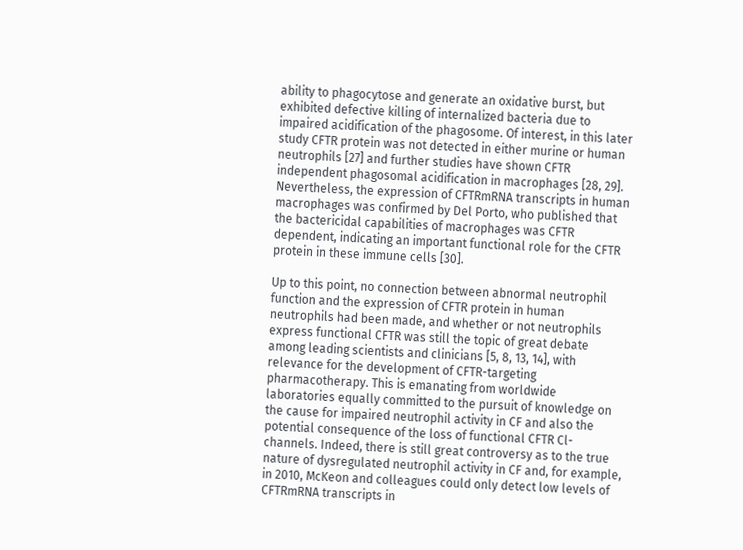ability to phagocytose and generate an oxidative burst, but exhibited defective killing of internalized bacteria due to impaired acidification of the phagosome. Of interest, in this later study CFTR protein was not detected in either murine or human neutrophils [27] and further studies have shown CFTR independent phagosomal acidification in macrophages [28, 29]. Nevertheless, the expression of CFTRmRNA transcripts in human macrophages was confirmed by Del Porto, who published that the bactericidal capabilities of macrophages was CFTR dependent, indicating an important functional role for the CFTR protein in these immune cells [30].

Up to this point, no connection between abnormal neutrophil function and the expression of CFTR protein in human neutrophils had been made, and whether or not neutrophils express functional CFTR was still the topic of great debate among leading scientists and clinicians [5, 8, 13, 14], with relevance for the development of CFTR-targeting pharmacotherapy. This is emanating from worldwide laboratories equally committed to the pursuit of knowledge on the cause for impaired neutrophil activity in CF and also the potential consequence of the loss of functional CFTR Cl- channels. Indeed, there is still great controversy as to the true nature of dysregulated neutrophil activity in CF and, for example, in 2010, McKeon and colleagues could only detect low levels of CFTRmRNA transcripts in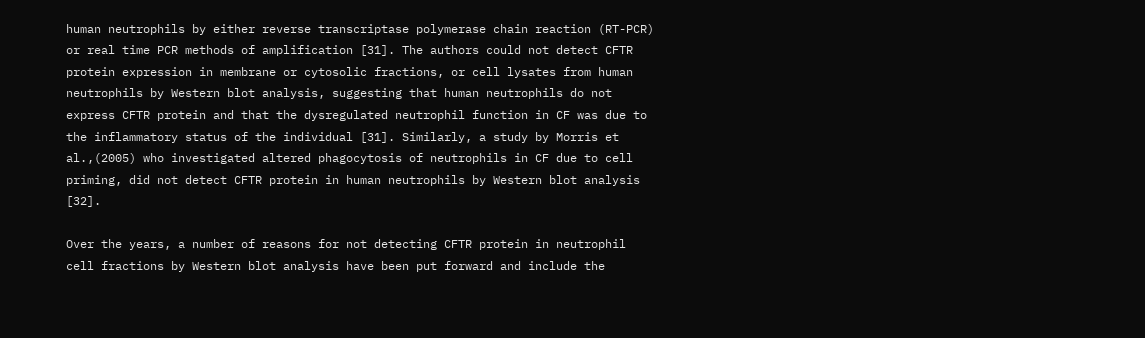human neutrophils by either reverse transcriptase polymerase chain reaction (RT-PCR) or real time PCR methods of amplification [31]. The authors could not detect CFTR protein expression in membrane or cytosolic fractions, or cell lysates from human neutrophils by Western blot analysis, suggesting that human neutrophils do not express CFTR protein and that the dysregulated neutrophil function in CF was due to the inflammatory status of the individual [31]. Similarly, a study by Morris et al.,(2005) who investigated altered phagocytosis of neutrophils in CF due to cell priming, did not detect CFTR protein in human neutrophils by Western blot analysis [32].

Over the years, a number of reasons for not detecting CFTR protein in neutrophil cell fractions by Western blot analysis have been put forward and include the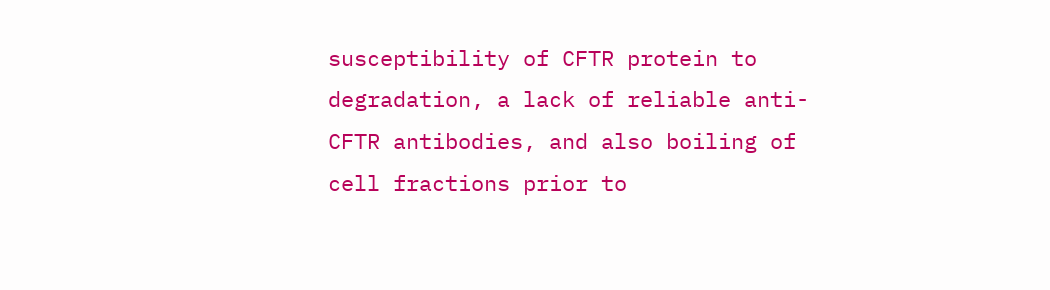susceptibility of CFTR protein to degradation, a lack of reliable anti-CFTR antibodies, and also boiling of cell fractions prior to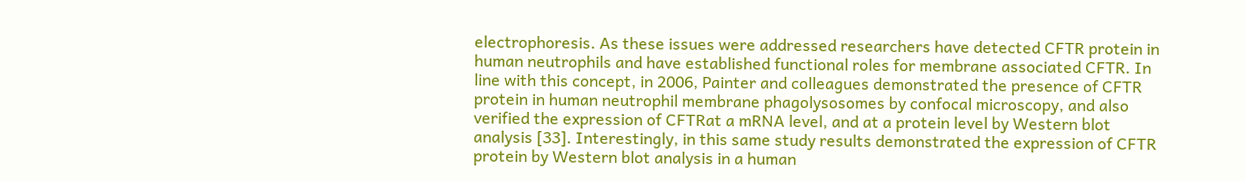electrophoresis. As these issues were addressed researchers have detected CFTR protein in human neutrophils and have established functional roles for membrane associated CFTR. In line with this concept, in 2006, Painter and colleagues demonstrated the presence of CFTR protein in human neutrophil membrane phagolysosomes by confocal microscopy, and also verified the expression of CFTRat a mRNA level, and at a protein level by Western blot analysis [33]. Interestingly, in this same study results demonstrated the expression of CFTR protein by Western blot analysis in a human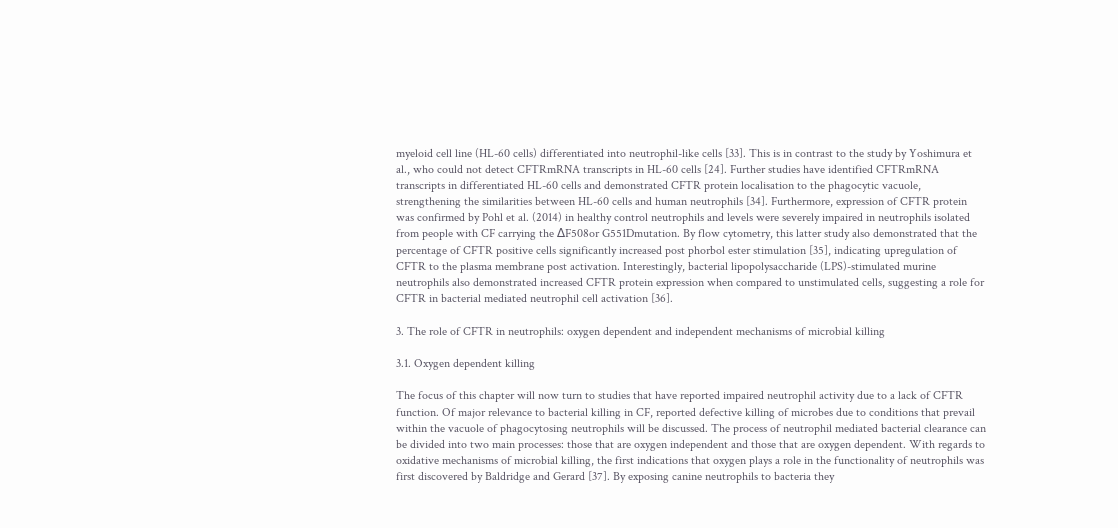myeloid cell line (HL-60 cells) differentiated into neutrophil-like cells [33]. This is in contrast to the study by Yoshimura et al., who could not detect CFTRmRNA transcripts in HL-60 cells [24]. Further studies have identified CFTRmRNA transcripts in differentiated HL-60 cells and demonstrated CFTR protein localisation to the phagocytic vacuole, strengthening the similarities between HL-60 cells and human neutrophils [34]. Furthermore, expression of CFTR protein was confirmed by Pohl et al. (2014) in healthy control neutrophils and levels were severely impaired in neutrophils isolated from people with CF carrying the ∆F508or G551Dmutation. By flow cytometry, this latter study also demonstrated that the percentage of CFTR positive cells significantly increased post phorbol ester stimulation [35], indicating upregulation of CFTR to the plasma membrane post activation. Interestingly, bacterial lipopolysaccharide (LPS)-stimulated murine neutrophils also demonstrated increased CFTR protein expression when compared to unstimulated cells, suggesting a role for CFTR in bacterial mediated neutrophil cell activation [36].

3. The role of CFTR in neutrophils: oxygen dependent and independent mechanisms of microbial killing

3.1. Oxygen dependent killing

The focus of this chapter will now turn to studies that have reported impaired neutrophil activity due to a lack of CFTR function. Of major relevance to bacterial killing in CF, reported defective killing of microbes due to conditions that prevail within the vacuole of phagocytosing neutrophils will be discussed. The process of neutrophil mediated bacterial clearance can be divided into two main processes: those that are oxygen independent and those that are oxygen dependent. With regards to oxidative mechanisms of microbial killing, the first indications that oxygen plays a role in the functionality of neutrophils was first discovered by Baldridge and Gerard [37]. By exposing canine neutrophils to bacteria they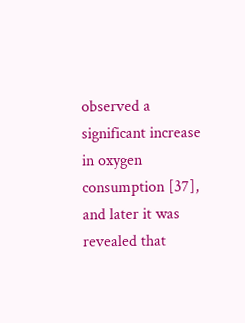observed a significant increase in oxygen consumption [37], and later it was revealed that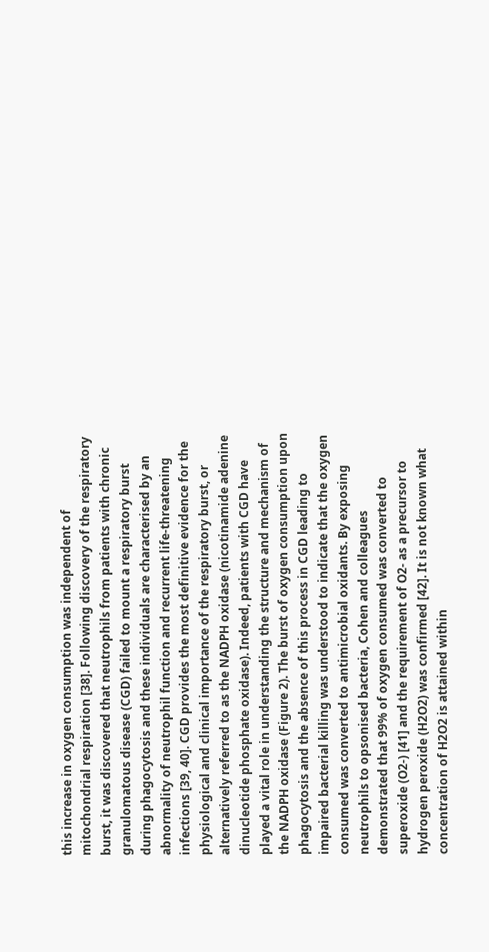this increase in oxygen consumption was independent of mitochondrial respiration [38]. Following discovery of the respiratory burst, it was discovered that neutrophils from patients with chronic granulomatous disease (CGD) failed to mount a respiratory burst during phagocytosis and these individuals are characterised by an abnormality of neutrophil function and recurrent life-threatening infections [39, 40]. CGD provides the most definitive evidence for the physiological and clinical importance of the respiratory burst, or alternatively referred to as the NADPH oxidase (nicotinamide adenine dinucleotide phosphate oxidase). Indeed, patients with CGD have played a vital role in understanding the structure and mechanism of the NADPH oxidase (Figure 2). The burst of oxygen consumption upon phagocytosis and the absence of this process in CGD leading to impaired bacterial killing was understood to indicate that the oxygen consumed was converted to antimicrobial oxidants. By exposing neutrophils to opsonised bacteria, Cohen and colleagues demonstrated that 99% of oxygen consumed was converted to superoxide (O2-) [41] and the requirement of O2- as a precursor to hydrogen peroxide (H2O2) was confirmed [42]. It is not known what concentration of H2O2 is attained within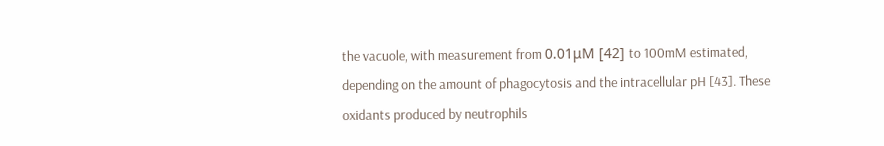the vacuole, with measurement from 0.01μM [42] to 100mM estimated, depending on the amount of phagocytosis and the intracellular pH [43]. These oxidants produced by neutrophils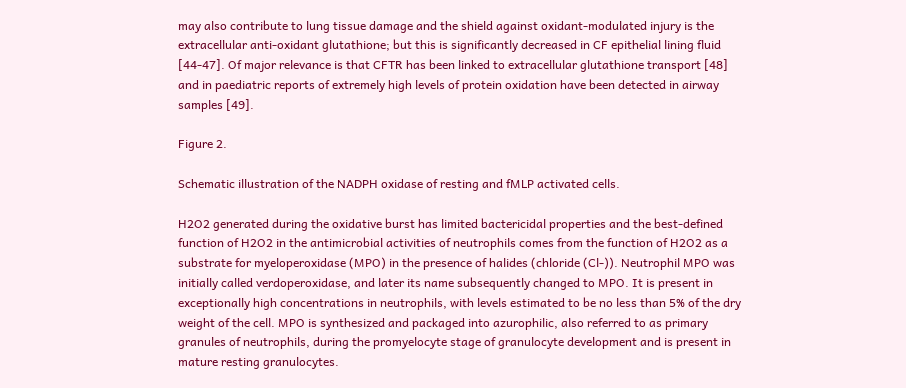may also contribute to lung tissue damage and the shield against oxidant-modulated injury is the extracellular anti-oxidant glutathione; but this is significantly decreased in CF epithelial lining fluid [44-47]. Of major relevance is that CFTR has been linked to extracellular glutathione transport [48] and in paediatric reports of extremely high levels of protein oxidation have been detected in airway samples [49].

Figure 2.

Schematic illustration of the NADPH oxidase of resting and fMLP activated cells.

H2O2 generated during the oxidative burst has limited bactericidal properties and the best-defined function of H2O2 in the antimicrobial activities of neutrophils comes from the function of H2O2 as a substrate for myeloperoxidase (MPO) in the presence of halides (chloride (Cl-)). Neutrophil MPO was initially called verdoperoxidase, and later its name subsequently changed to MPO. It is present in exceptionally high concentrations in neutrophils, with levels estimated to be no less than 5% of the dry weight of the cell. MPO is synthesized and packaged into azurophilic, also referred to as primary granules of neutrophils, during the promyelocyte stage of granulocyte development and is present in mature resting granulocytes.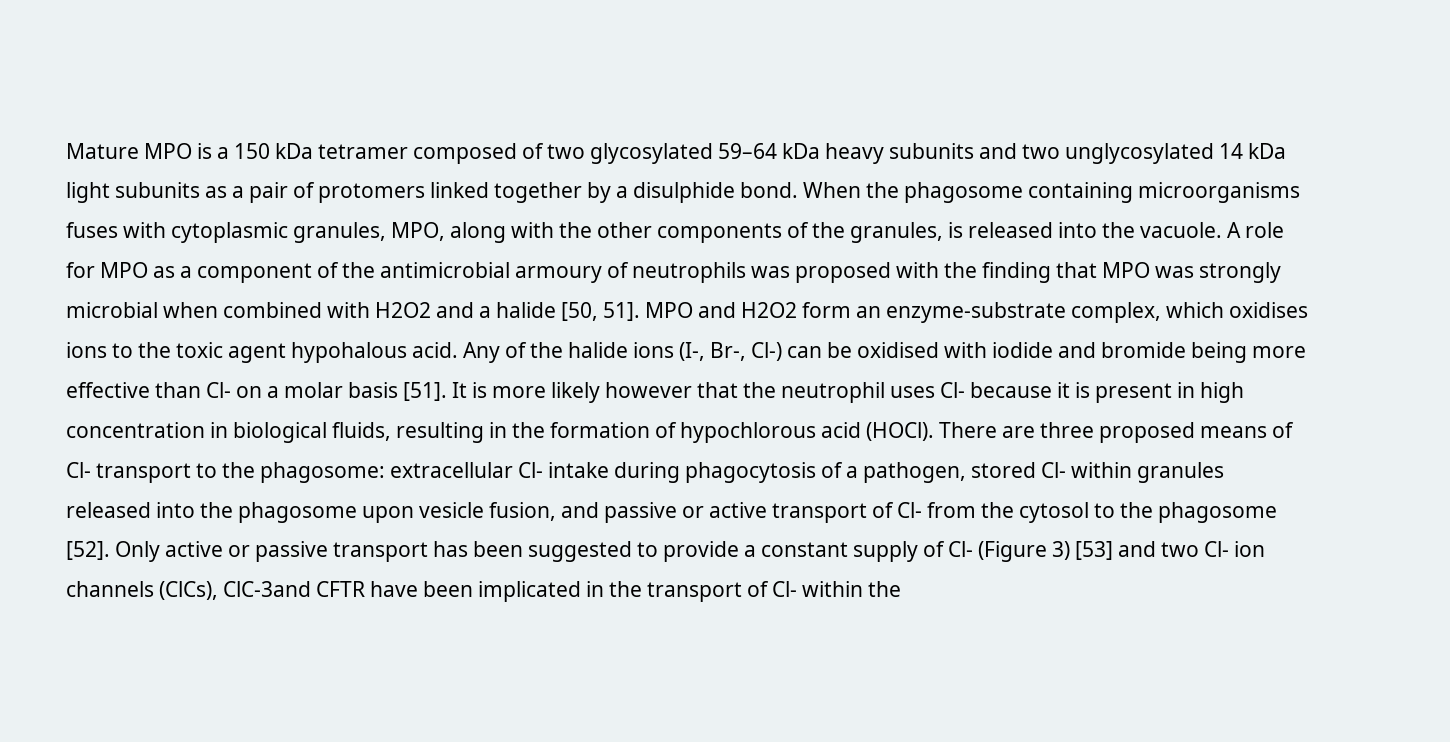Mature MPO is a 150 kDa tetramer composed of two glycosylated 59–64 kDa heavy subunits and two unglycosylated 14 kDa light subunits as a pair of protomers linked together by a disulphide bond. When the phagosome containing microorganisms fuses with cytoplasmic granules, MPO, along with the other components of the granules, is released into the vacuole. A role for MPO as a component of the antimicrobial armoury of neutrophils was proposed with the finding that MPO was strongly microbial when combined with H2O2 and a halide [50, 51]. MPO and H2O2 form an enzyme-substrate complex, which oxidises ions to the toxic agent hypohalous acid. Any of the halide ions (I-, Br-, Cl-) can be oxidised with iodide and bromide being more effective than Cl- on a molar basis [51]. It is more likely however that the neutrophil uses Cl- because it is present in high concentration in biological fluids, resulting in the formation of hypochlorous acid (HOCl). There are three proposed means of Cl- transport to the phagosome: extracellular Cl- intake during phagocytosis of a pathogen, stored Cl- within granules released into the phagosome upon vesicle fusion, and passive or active transport of Cl- from the cytosol to the phagosome [52]. Only active or passive transport has been suggested to provide a constant supply of Cl- (Figure 3) [53] and two Cl- ion channels (ClCs), ClC-3and CFTR have been implicated in the transport of Cl- within the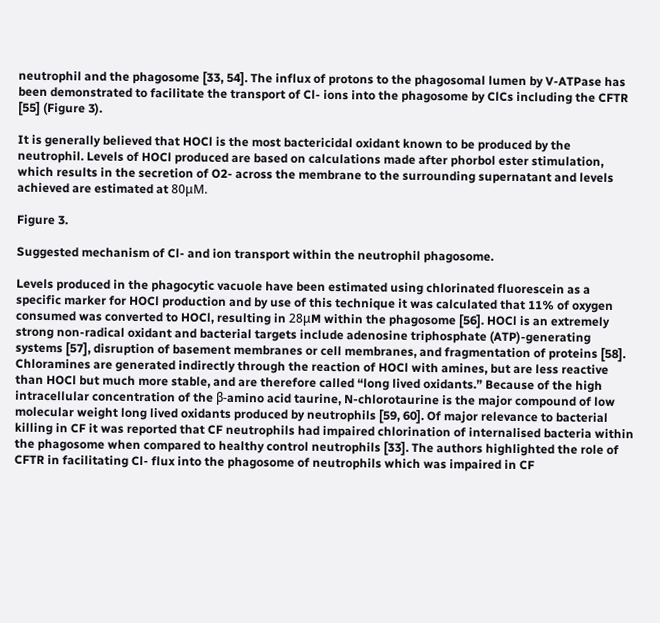neutrophil and the phagosome [33, 54]. The influx of protons to the phagosomal lumen by V-ATPase has been demonstrated to facilitate the transport of Cl- ions into the phagosome by ClCs including the CFTR [55] (Figure 3).

It is generally believed that HOCl is the most bactericidal oxidant known to be produced by the neutrophil. Levels of HOCl produced are based on calculations made after phorbol ester stimulation, which results in the secretion of O2- across the membrane to the surrounding supernatant and levels achieved are estimated at 80μM.

Figure 3.

Suggested mechanism of Cl- and ion transport within the neutrophil phagosome.

Levels produced in the phagocytic vacuole have been estimated using chlorinated fluorescein as a specific marker for HOCl production and by use of this technique it was calculated that 11% of oxygen consumed was converted to HOCl, resulting in 28μM within the phagosome [56]. HOCl is an extremely strong non-radical oxidant and bacterial targets include adenosine triphosphate (ATP)-generating systems [57], disruption of basement membranes or cell membranes, and fragmentation of proteins [58]. Chloramines are generated indirectly through the reaction of HOCl with amines, but are less reactive than HOCl but much more stable, and are therefore called “long lived oxidants.” Because of the high intracellular concentration of the β-amino acid taurine, N-chlorotaurine is the major compound of low molecular weight long lived oxidants produced by neutrophils [59, 60]. Of major relevance to bacterial killing in CF it was reported that CF neutrophils had impaired chlorination of internalised bacteria within the phagosome when compared to healthy control neutrophils [33]. The authors highlighted the role of CFTR in facilitating Cl- flux into the phagosome of neutrophils which was impaired in CF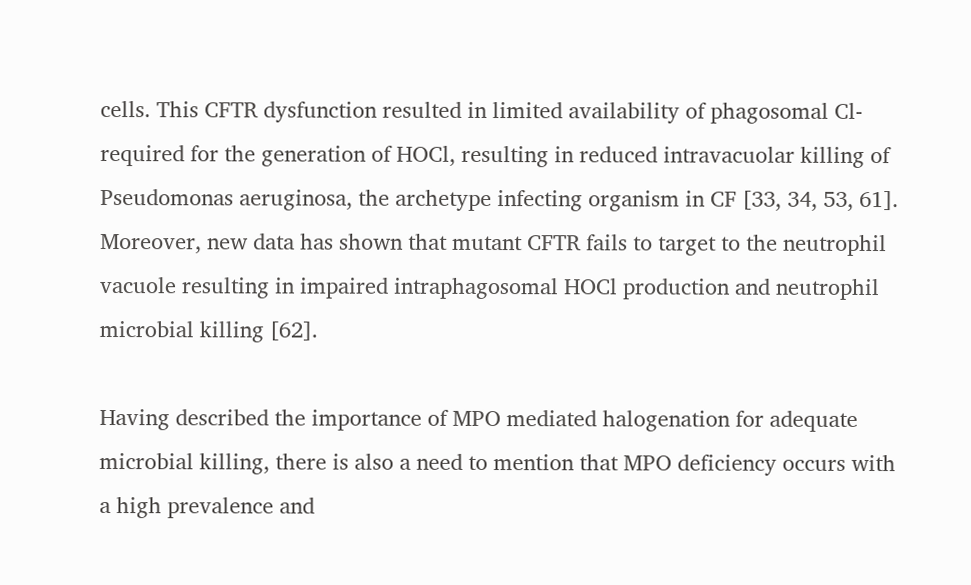cells. This CFTR dysfunction resulted in limited availability of phagosomal Cl- required for the generation of HOCl, resulting in reduced intravacuolar killing of Pseudomonas aeruginosa, the archetype infecting organism in CF [33, 34, 53, 61]. Moreover, new data has shown that mutant CFTR fails to target to the neutrophil vacuole resulting in impaired intraphagosomal HOCl production and neutrophil microbial killing [62].

Having described the importance of MPO mediated halogenation for adequate microbial killing, there is also a need to mention that MPO deficiency occurs with a high prevalence and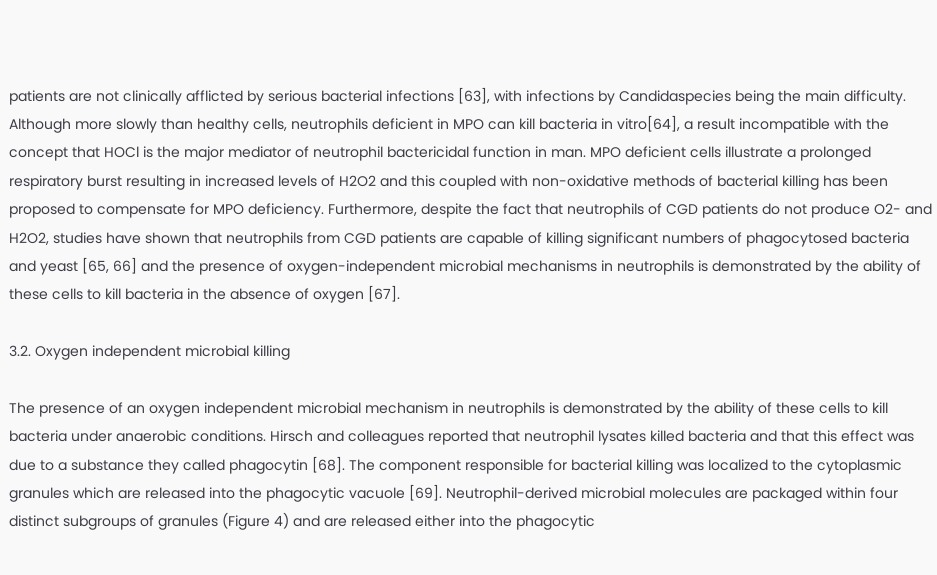patients are not clinically afflicted by serious bacterial infections [63], with infections by Candidaspecies being the main difficulty. Although more slowly than healthy cells, neutrophils deficient in MPO can kill bacteria in vitro[64], a result incompatible with the concept that HOCl is the major mediator of neutrophil bactericidal function in man. MPO deficient cells illustrate a prolonged respiratory burst resulting in increased levels of H2O2 and this coupled with non-oxidative methods of bacterial killing has been proposed to compensate for MPO deficiency. Furthermore, despite the fact that neutrophils of CGD patients do not produce O2- and H2O2, studies have shown that neutrophils from CGD patients are capable of killing significant numbers of phagocytosed bacteria and yeast [65, 66] and the presence of oxygen-independent microbial mechanisms in neutrophils is demonstrated by the ability of these cells to kill bacteria in the absence of oxygen [67].

3.2. Oxygen independent microbial killing

The presence of an oxygen independent microbial mechanism in neutrophils is demonstrated by the ability of these cells to kill bacteria under anaerobic conditions. Hirsch and colleagues reported that neutrophil lysates killed bacteria and that this effect was due to a substance they called phagocytin [68]. The component responsible for bacterial killing was localized to the cytoplasmic granules which are released into the phagocytic vacuole [69]. Neutrophil-derived microbial molecules are packaged within four distinct subgroups of granules (Figure 4) and are released either into the phagocytic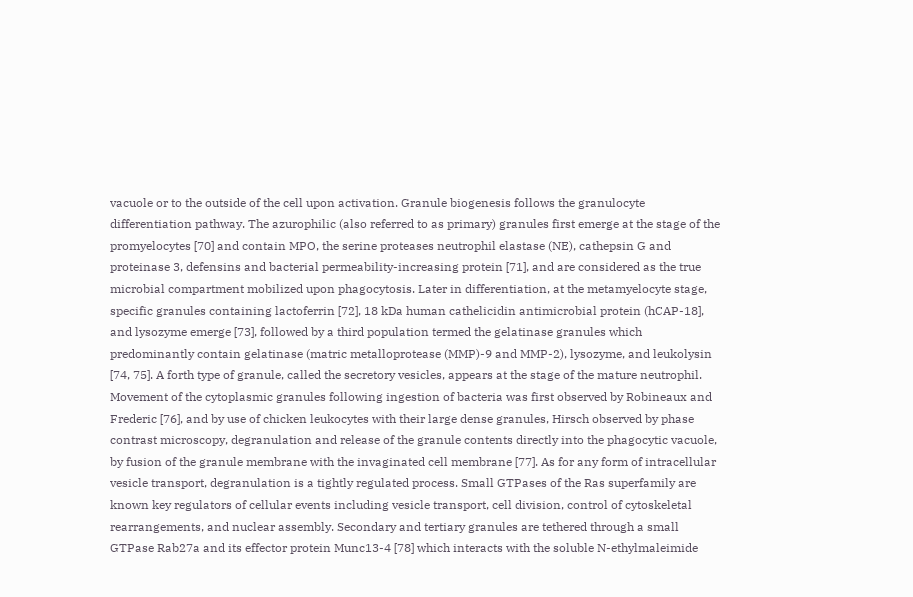vacuole or to the outside of the cell upon activation. Granule biogenesis follows the granulocyte differentiation pathway. The azurophilic (also referred to as primary) granules first emerge at the stage of the promyelocytes [70] and contain MPO, the serine proteases neutrophil elastase (NE), cathepsin G and proteinase 3, defensins and bacterial permeability-increasing protein [71], and are considered as the true microbial compartment mobilized upon phagocytosis. Later in differentiation, at the metamyelocyte stage, specific granules containing lactoferrin [72], 18 kDa human cathelicidin antimicrobial protein (hCAP-18], and lysozyme emerge [73], followed by a third population termed the gelatinase granules which predominantly contain gelatinase (matric metalloprotease (MMP)-9 and MMP-2), lysozyme, and leukolysin [74, 75]. A forth type of granule, called the secretory vesicles, appears at the stage of the mature neutrophil. Movement of the cytoplasmic granules following ingestion of bacteria was first observed by Robineaux and Frederic [76], and by use of chicken leukocytes with their large dense granules, Hirsch observed by phase contrast microscopy, degranulation and release of the granule contents directly into the phagocytic vacuole, by fusion of the granule membrane with the invaginated cell membrane [77]. As for any form of intracellular vesicle transport, degranulation is a tightly regulated process. Small GTPases of the Ras superfamily are known key regulators of cellular events including vesicle transport, cell division, control of cytoskeletal rearrangements, and nuclear assembly. Secondary and tertiary granules are tethered through a small GTPase Rab27a and its effector protein Munc13-4 [78] which interacts with the soluble N-ethylmaleimide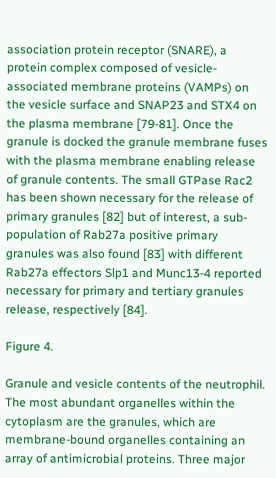association protein receptor (SNARE), a protein complex composed of vesicle-associated membrane proteins (VAMPs) on the vesicle surface and SNAP23 and STX4 on the plasma membrane [79-81]. Once the granule is docked the granule membrane fuses with the plasma membrane enabling release of granule contents. The small GTPase Rac2 has been shown necessary for the release of primary granules [82] but of interest, a sub-population of Rab27a positive primary granules was also found [83] with different Rab27a effectors Slp1 and Munc13-4 reported necessary for primary and tertiary granules release, respectively [84].

Figure 4.

Granule and vesicle contents of the neutrophil. The most abundant organelles within the cytoplasm are the granules, which are membrane-bound organelles containing an array of antimicrobial proteins. Three major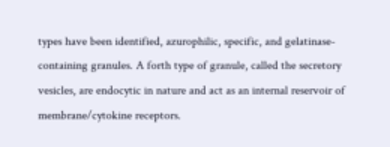types have been identified, azurophilic, specific, and gelatinase-containing granules. A forth type of granule, called the secretory vesicles, are endocytic in nature and act as an internal reservoir of membrane/cytokine receptors.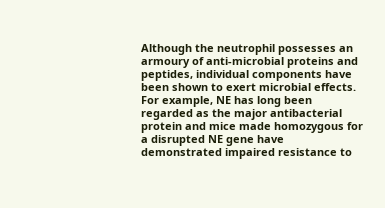Although the neutrophil possesses an armoury of anti-microbial proteins and peptides, individual components have been shown to exert microbial effects. For example, NE has long been regarded as the major antibacterial protein and mice made homozygous for a disrupted NE gene have demonstrated impaired resistance to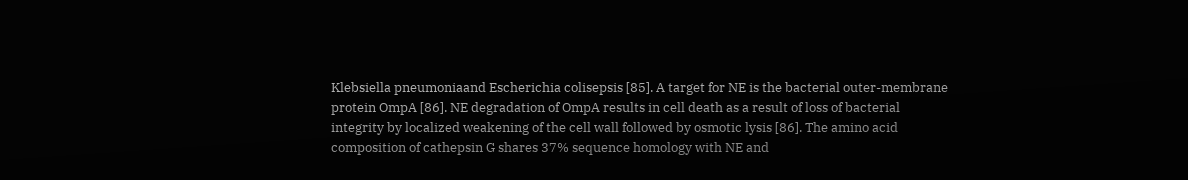Klebsiella pneumoniaand Escherichia colisepsis [85]. A target for NE is the bacterial outer-membrane protein OmpA [86]. NE degradation of OmpA results in cell death as a result of loss of bacterial integrity by localized weakening of the cell wall followed by osmotic lysis [86]. The amino acid composition of cathepsin G shares 37% sequence homology with NE and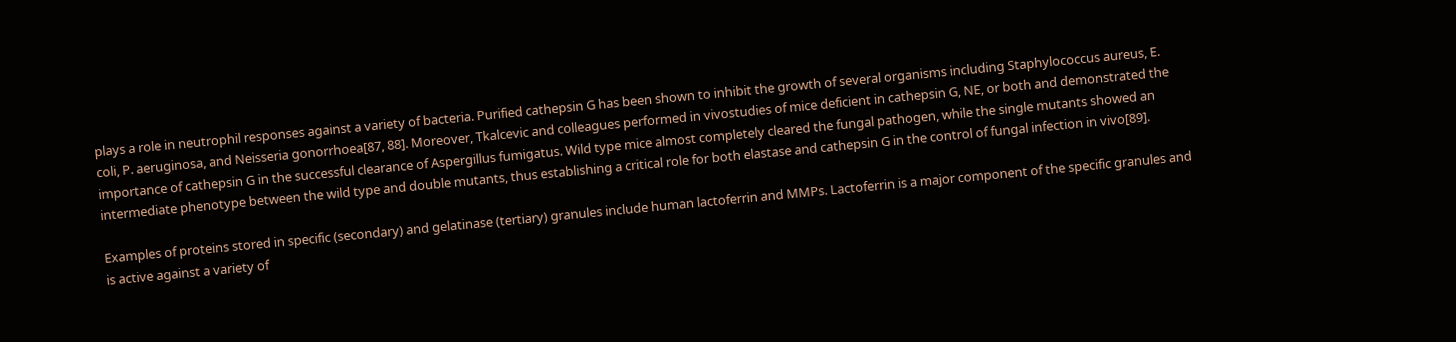plays a role in neutrophil responses against a variety of bacteria. Purified cathepsin G has been shown to inhibit the growth of several organisms including Staphylococcus aureus, E. coli, P. aeruginosa, and Neisseria gonorrhoea[87, 88]. Moreover, Tkalcevic and colleagues performed in vivostudies of mice deficient in cathepsin G, NE, or both and demonstrated the importance of cathepsin G in the successful clearance of Aspergillus fumigatus. Wild type mice almost completely cleared the fungal pathogen, while the single mutants showed an intermediate phenotype between the wild type and double mutants, thus establishing a critical role for both elastase and cathepsin G in the control of fungal infection in vivo[89].

Examples of proteins stored in specific (secondary) and gelatinase (tertiary) granules include human lactoferrin and MMPs. Lactoferrin is a major component of the specific granules and is active against a variety of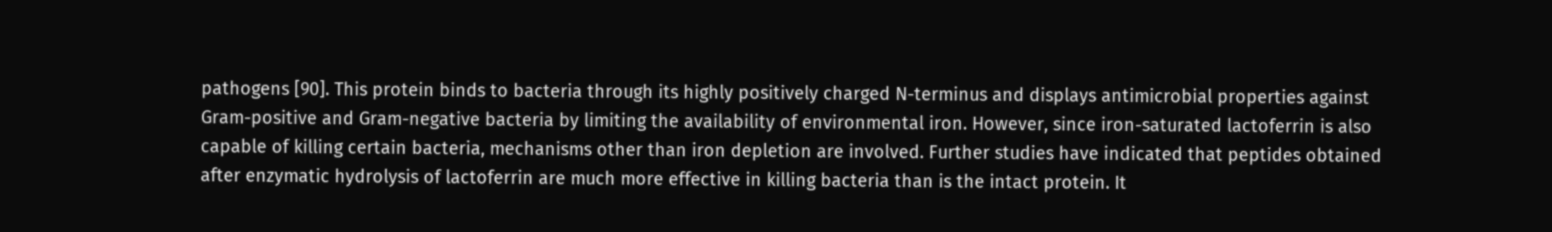pathogens [90]. This protein binds to bacteria through its highly positively charged N-terminus and displays antimicrobial properties against Gram-positive and Gram-negative bacteria by limiting the availability of environmental iron. However, since iron-saturated lactoferrin is also capable of killing certain bacteria, mechanisms other than iron depletion are involved. Further studies have indicated that peptides obtained after enzymatic hydrolysis of lactoferrin are much more effective in killing bacteria than is the intact protein. It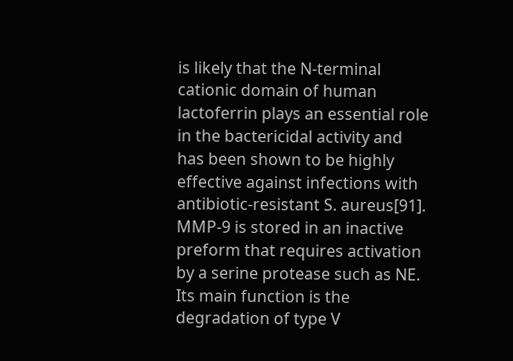is likely that the N-terminal cationic domain of human lactoferrin plays an essential role in the bactericidal activity and has been shown to be highly effective against infections with antibiotic-resistant S. aureus[91]. MMP-9 is stored in an inactive preform that requires activation by a serine protease such as NE. Its main function is the degradation of type V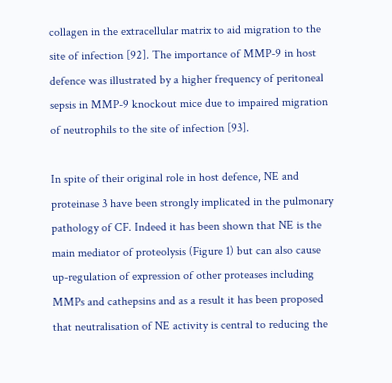collagen in the extracellular matrix to aid migration to the site of infection [92]. The importance of MMP-9 in host defence was illustrated by a higher frequency of peritoneal sepsis in MMP-9 knockout mice due to impaired migration of neutrophils to the site of infection [93].

In spite of their original role in host defence, NE and proteinase 3 have been strongly implicated in the pulmonary pathology of CF. Indeed it has been shown that NE is the main mediator of proteolysis (Figure 1) but can also cause up-regulation of expression of other proteases including MMPs and cathepsins and as a result it has been proposed that neutralisation of NE activity is central to reducing the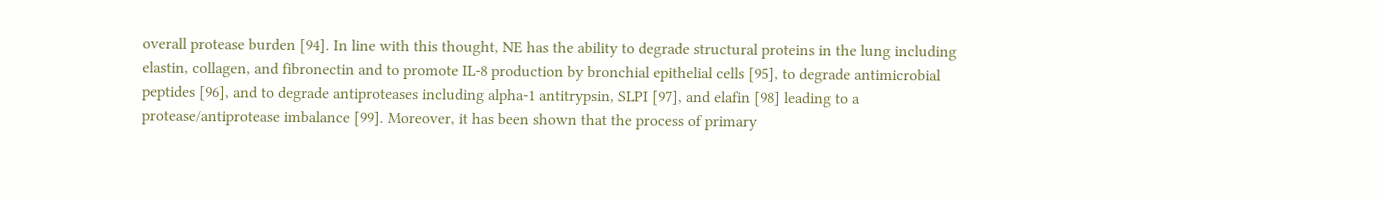overall protease burden [94]. In line with this thought, NE has the ability to degrade structural proteins in the lung including elastin, collagen, and fibronectin and to promote IL-8 production by bronchial epithelial cells [95], to degrade antimicrobial peptides [96], and to degrade antiproteases including alpha-1 antitrypsin, SLPI [97], and elafin [98] leading to a protease/antiprotease imbalance [99]. Moreover, it has been shown that the process of primary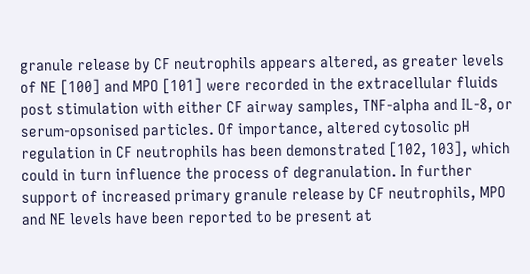granule release by CF neutrophils appears altered, as greater levels of NE [100] and MPO [101] were recorded in the extracellular fluids post stimulation with either CF airway samples, TNF-alpha and IL-8, or serum-opsonised particles. Of importance, altered cytosolic pH regulation in CF neutrophils has been demonstrated [102, 103], which could in turn influence the process of degranulation. In further support of increased primary granule release by CF neutrophils, MPO and NE levels have been reported to be present at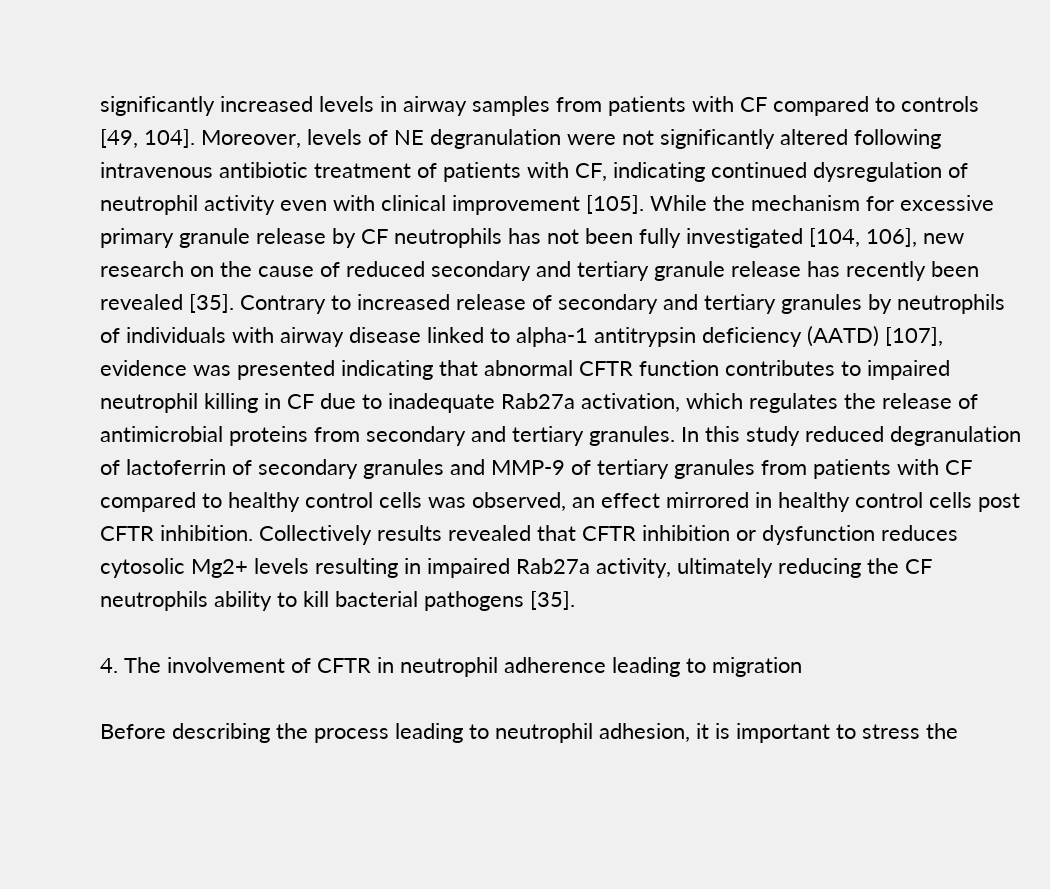significantly increased levels in airway samples from patients with CF compared to controls [49, 104]. Moreover, levels of NE degranulation were not significantly altered following intravenous antibiotic treatment of patients with CF, indicating continued dysregulation of neutrophil activity even with clinical improvement [105]. While the mechanism for excessive primary granule release by CF neutrophils has not been fully investigated [104, 106], new research on the cause of reduced secondary and tertiary granule release has recently been revealed [35]. Contrary to increased release of secondary and tertiary granules by neutrophils of individuals with airway disease linked to alpha-1 antitrypsin deficiency (AATD) [107], evidence was presented indicating that abnormal CFTR function contributes to impaired neutrophil killing in CF due to inadequate Rab27a activation, which regulates the release of antimicrobial proteins from secondary and tertiary granules. In this study reduced degranulation of lactoferrin of secondary granules and MMP-9 of tertiary granules from patients with CF compared to healthy control cells was observed, an effect mirrored in healthy control cells post CFTR inhibition. Collectively results revealed that CFTR inhibition or dysfunction reduces cytosolic Mg2+ levels resulting in impaired Rab27a activity, ultimately reducing the CF neutrophils ability to kill bacterial pathogens [35].

4. The involvement of CFTR in neutrophil adherence leading to migration

Before describing the process leading to neutrophil adhesion, it is important to stress the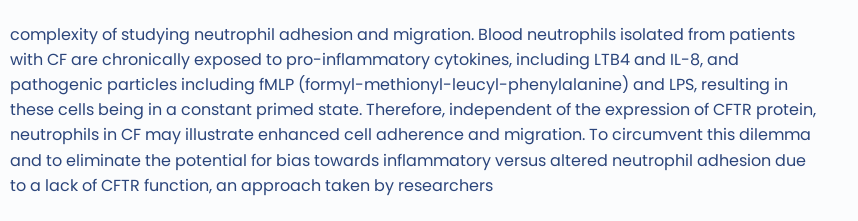complexity of studying neutrophil adhesion and migration. Blood neutrophils isolated from patients with CF are chronically exposed to pro-inflammatory cytokines, including LTB4 and IL-8, and pathogenic particles including fMLP (formyl-methionyl-leucyl-phenylalanine) and LPS, resulting in these cells being in a constant primed state. Therefore, independent of the expression of CFTR protein, neutrophils in CF may illustrate enhanced cell adherence and migration. To circumvent this dilemma and to eliminate the potential for bias towards inflammatory versus altered neutrophil adhesion due to a lack of CFTR function, an approach taken by researchers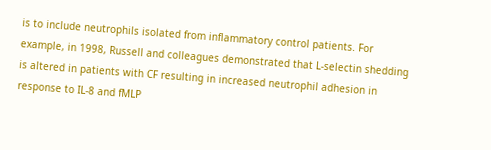is to include neutrophils isolated from inflammatory control patients. For example, in 1998, Russell and colleagues demonstrated that L-selectin shedding is altered in patients with CF resulting in increased neutrophil adhesion in response to IL-8 and fMLP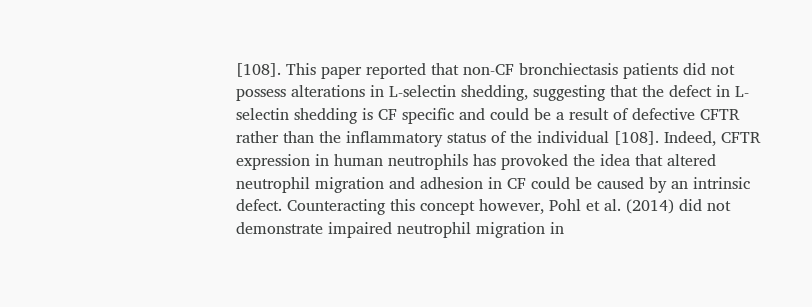[108]. This paper reported that non-CF bronchiectasis patients did not possess alterations in L-selectin shedding, suggesting that the defect in L-selectin shedding is CF specific and could be a result of defective CFTR rather than the inflammatory status of the individual [108]. Indeed, CFTR expression in human neutrophils has provoked the idea that altered neutrophil migration and adhesion in CF could be caused by an intrinsic defect. Counteracting this concept however, Pohl et al. (2014) did not demonstrate impaired neutrophil migration in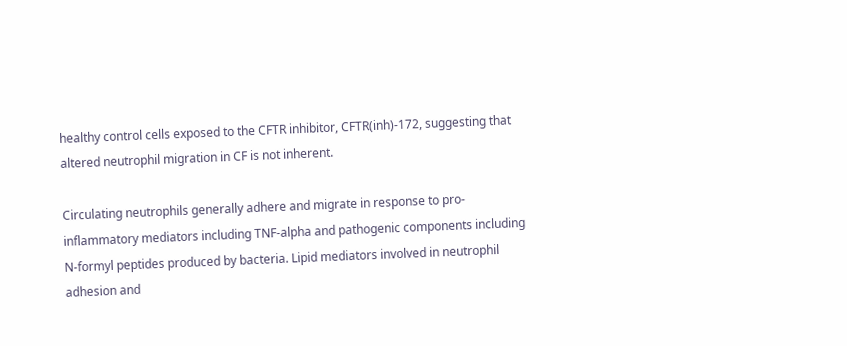healthy control cells exposed to the CFTR inhibitor, CFTR(inh)-172, suggesting that altered neutrophil migration in CF is not inherent.

Circulating neutrophils generally adhere and migrate in response to pro-inflammatory mediators including TNF-alpha and pathogenic components including N-formyl peptides produced by bacteria. Lipid mediators involved in neutrophil adhesion and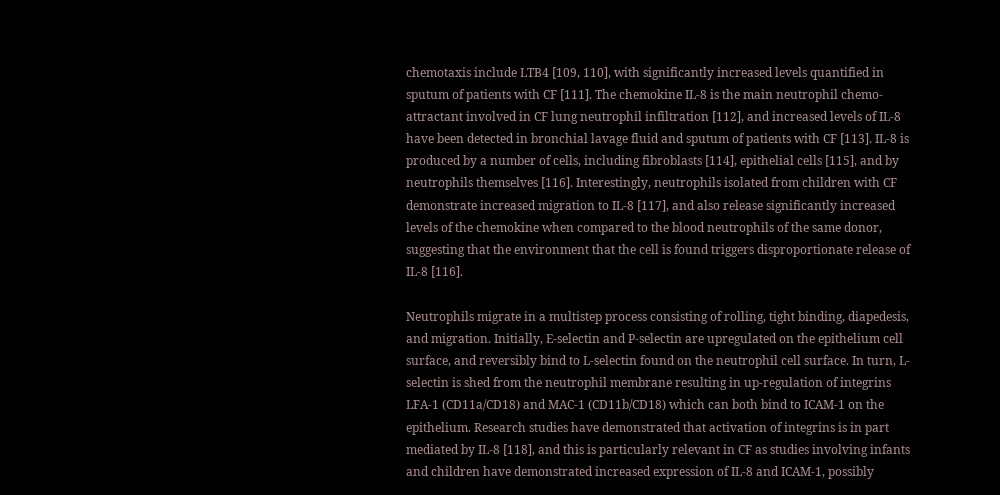chemotaxis include LTB4 [109, 110], with significantly increased levels quantified in sputum of patients with CF [111]. The chemokine IL-8 is the main neutrophil chemo-attractant involved in CF lung neutrophil infiltration [112], and increased levels of IL-8 have been detected in bronchial lavage fluid and sputum of patients with CF [113]. IL-8 is produced by a number of cells, including fibroblasts [114], epithelial cells [115], and by neutrophils themselves [116]. Interestingly, neutrophils isolated from children with CF demonstrate increased migration to IL-8 [117], and also release significantly increased levels of the chemokine when compared to the blood neutrophils of the same donor, suggesting that the environment that the cell is found triggers disproportionate release of IL-8 [116].

Neutrophils migrate in a multistep process consisting of rolling, tight binding, diapedesis, and migration. Initially, E-selectin and P-selectin are upregulated on the epithelium cell surface, and reversibly bind to L-selectin found on the neutrophil cell surface. In turn, L-selectin is shed from the neutrophil membrane resulting in up-regulation of integrins LFA-1 (CD11a/CD18) and MAC-1 (CD11b/CD18) which can both bind to ICAM-1 on the epithelium. Research studies have demonstrated that activation of integrins is in part mediated by IL-8 [118], and this is particularly relevant in CF as studies involving infants and children have demonstrated increased expression of IL-8 and ICAM-1, possibly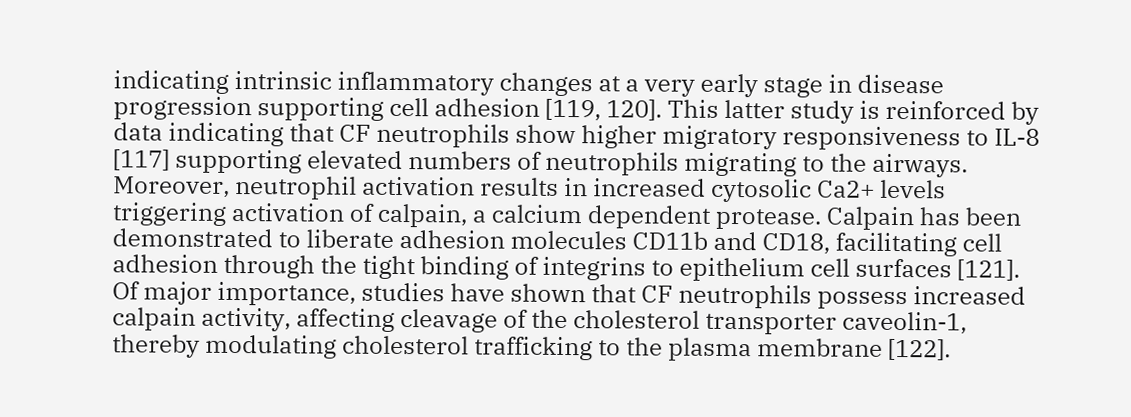indicating intrinsic inflammatory changes at a very early stage in disease progression supporting cell adhesion [119, 120]. This latter study is reinforced by data indicating that CF neutrophils show higher migratory responsiveness to IL-8 [117] supporting elevated numbers of neutrophils migrating to the airways. Moreover, neutrophil activation results in increased cytosolic Ca2+ levels triggering activation of calpain, a calcium dependent protease. Calpain has been demonstrated to liberate adhesion molecules CD11b and CD18, facilitating cell adhesion through the tight binding of integrins to epithelium cell surfaces [121]. Of major importance, studies have shown that CF neutrophils possess increased calpain activity, affecting cleavage of the cholesterol transporter caveolin-1, thereby modulating cholesterol trafficking to the plasma membrane [122].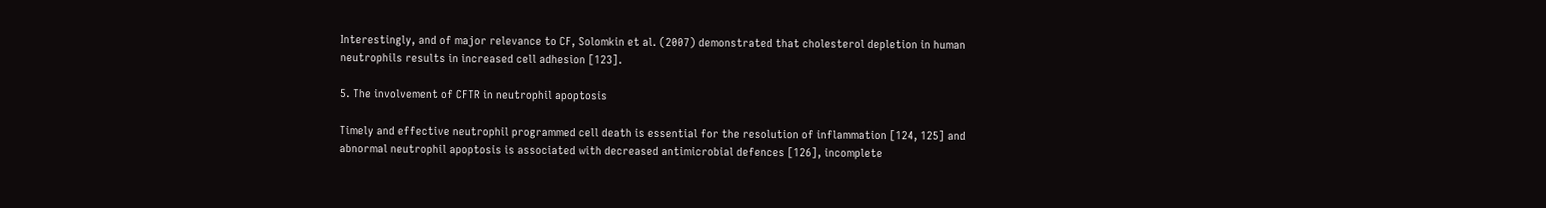Interestingly, and of major relevance to CF, Solomkin et al. (2007) demonstrated that cholesterol depletion in human neutrophils results in increased cell adhesion [123].

5. The involvement of CFTR in neutrophil apoptosis

Timely and effective neutrophil programmed cell death is essential for the resolution of inflammation [124, 125] and abnormal neutrophil apoptosis is associated with decreased antimicrobial defences [126], incomplete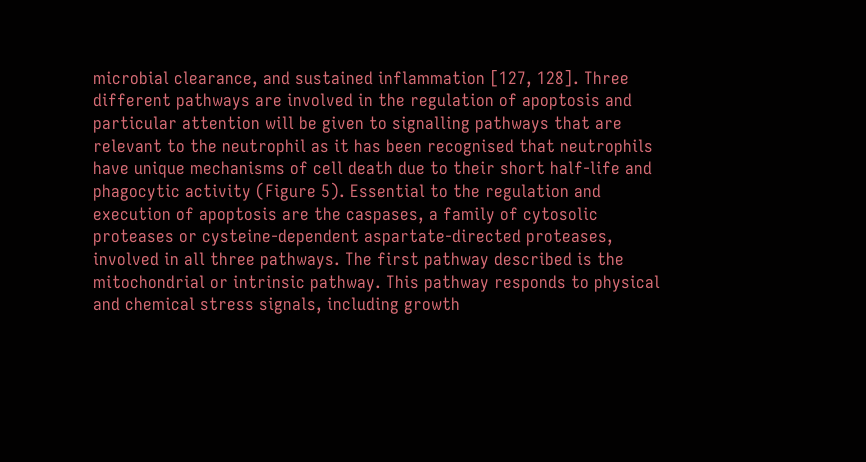microbial clearance, and sustained inflammation [127, 128]. Three different pathways are involved in the regulation of apoptosis and particular attention will be given to signalling pathways that are relevant to the neutrophil as it has been recognised that neutrophils have unique mechanisms of cell death due to their short half-life and phagocytic activity (Figure 5). Essential to the regulation and execution of apoptosis are the caspases, a family of cytosolic proteases or cysteine-dependent aspartate-directed proteases, involved in all three pathways. The first pathway described is the mitochondrial or intrinsic pathway. This pathway responds to physical and chemical stress signals, including growth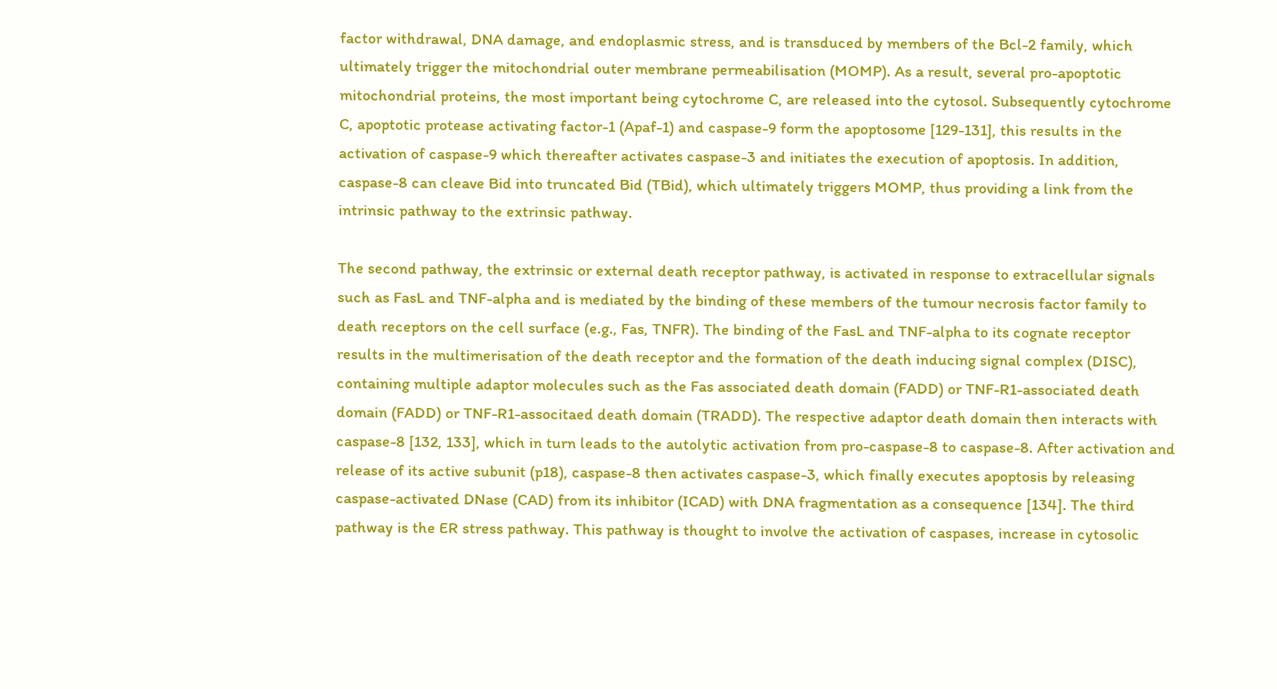factor withdrawal, DNA damage, and endoplasmic stress, and is transduced by members of the Bcl-2 family, which ultimately trigger the mitochondrial outer membrane permeabilisation (MOMP). As a result, several pro-apoptotic mitochondrial proteins, the most important being cytochrome C, are released into the cytosol. Subsequently cytochrome C, apoptotic protease activating factor-1 (Apaf-1) and caspase-9 form the apoptosome [129-131], this results in the activation of caspase-9 which thereafter activates caspase-3 and initiates the execution of apoptosis. In addition, caspase-8 can cleave Bid into truncated Bid (TBid), which ultimately triggers MOMP, thus providing a link from the intrinsic pathway to the extrinsic pathway.

The second pathway, the extrinsic or external death receptor pathway, is activated in response to extracellular signals such as FasL and TNF-alpha and is mediated by the binding of these members of the tumour necrosis factor family to death receptors on the cell surface (e.g., Fas, TNFR). The binding of the FasL and TNF-alpha to its cognate receptor results in the multimerisation of the death receptor and the formation of the death inducing signal complex (DISC), containing multiple adaptor molecules such as the Fas associated death domain (FADD) or TNF-R1-associated death domain (FADD) or TNF-R1-associtaed death domain (TRADD). The respective adaptor death domain then interacts with caspase-8 [132, 133], which in turn leads to the autolytic activation from pro-caspase-8 to caspase-8. After activation and release of its active subunit (p18), caspase-8 then activates caspase-3, which finally executes apoptosis by releasing caspase-activated DNase (CAD) from its inhibitor (ICAD) with DNA fragmentation as a consequence [134]. The third pathway is the ER stress pathway. This pathway is thought to involve the activation of caspases, increase in cytosolic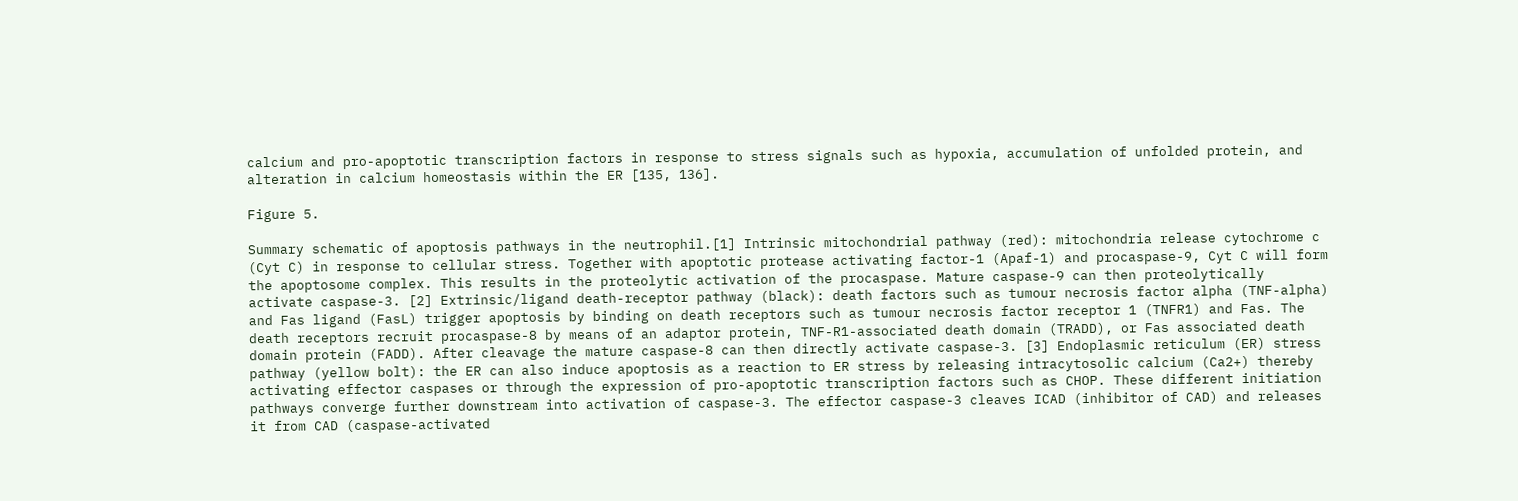calcium and pro-apoptotic transcription factors in response to stress signals such as hypoxia, accumulation of unfolded protein, and alteration in calcium homeostasis within the ER [135, 136].

Figure 5.

Summary schematic of apoptosis pathways in the neutrophil.[1] Intrinsic mitochondrial pathway (red): mitochondria release cytochrome c (Cyt C) in response to cellular stress. Together with apoptotic protease activating factor-1 (Apaf-1) and procaspase-9, Cyt C will form the apoptosome complex. This results in the proteolytic activation of the procaspase. Mature caspase-9 can then proteolytically activate caspase-3. [2] Extrinsic/ligand death-receptor pathway (black): death factors such as tumour necrosis factor alpha (TNF-alpha) and Fas ligand (FasL) trigger apoptosis by binding on death receptors such as tumour necrosis factor receptor 1 (TNFR1) and Fas. The death receptors recruit procaspase-8 by means of an adaptor protein, TNF-R1-associated death domain (TRADD), or Fas associated death domain protein (FADD). After cleavage the mature caspase-8 can then directly activate caspase-3. [3] Endoplasmic reticulum (ER) stress pathway (yellow bolt): the ER can also induce apoptosis as a reaction to ER stress by releasing intracytosolic calcium (Ca2+) thereby activating effector caspases or through the expression of pro-apoptotic transcription factors such as CHOP. These different initiation pathways converge further downstream into activation of caspase-3. The effector caspase-3 cleaves ICAD (inhibitor of CAD) and releases it from CAD (caspase-activated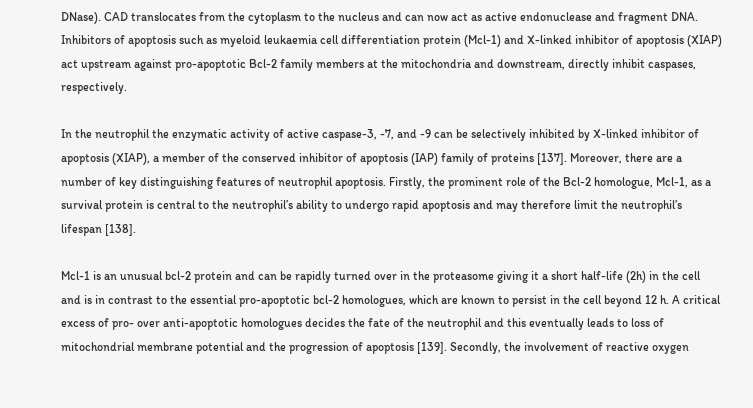DNase). CAD translocates from the cytoplasm to the nucleus and can now act as active endonuclease and fragment DNA. Inhibitors of apoptosis such as myeloid leukaemia cell differentiation protein (Mcl-1) and X-linked inhibitor of apoptosis (XIAP) act upstream against pro-apoptotic Bcl-2 family members at the mitochondria and downstream, directly inhibit caspases, respectively.

In the neutrophil the enzymatic activity of active caspase-3, -7, and -9 can be selectively inhibited by X-linked inhibitor of apoptosis (XIAP), a member of the conserved inhibitor of apoptosis (IAP) family of proteins [137]. Moreover, there are a number of key distinguishing features of neutrophil apoptosis. Firstly, the prominent role of the Bcl-2 homologue, Mcl-1, as a survival protein is central to the neutrophil’s ability to undergo rapid apoptosis and may therefore limit the neutrophil’s lifespan [138].

Mcl-1 is an unusual bcl-2 protein and can be rapidly turned over in the proteasome giving it a short half-life (2h) in the cell and is in contrast to the essential pro-apoptotic bcl-2 homologues, which are known to persist in the cell beyond 12 h. A critical excess of pro- over anti-apoptotic homologues decides the fate of the neutrophil and this eventually leads to loss of mitochondrial membrane potential and the progression of apoptosis [139]. Secondly, the involvement of reactive oxygen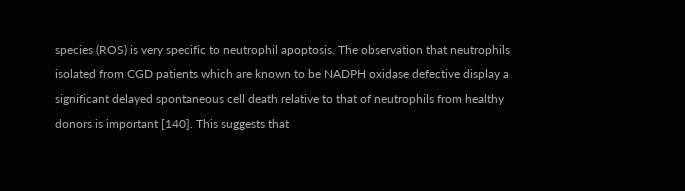species (ROS) is very specific to neutrophil apoptosis. The observation that neutrophils isolated from CGD patients which are known to be NADPH oxidase defective display a significant delayed spontaneous cell death relative to that of neutrophils from healthy donors is important [140]. This suggests that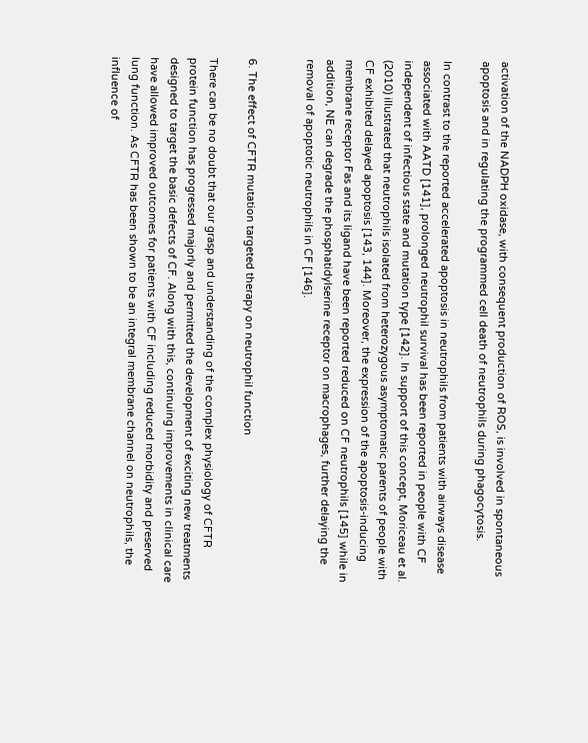activation of the NADPH oxidase, with consequent production of ROS, is involved in spontaneous apoptosis and in regulating the programmed cell death of neutrophils during phagocytosis.

In contrast to the reported accelerated apoptosis in neutrophils from patients with airways disease associated with AATD [141], prolonged neutrophil survival has been reported in people with CF independent of infectious state and mutation type [142]. In support of this concept, Moriceau et al. (2010) illustrated that neutrophils isolated from heterozygous asymptomatic parents of people with CF exhibited delayed apoptosis [143, 144]. Moreover, the expression of the apoptosis-inducing membrane receptor Fas and its ligand have been reported reduced on CF neutrophils [145] while in addition, NE can degrade the phosphatidylserine receptor on macrophages, further delaying the removal of apoptotic neutrophils in CF [146].


6. The effect of CFTR mutation targeted therapy on neutrophil function

There can be no doubt that our grasp and understanding of the complex physiology of CFTR protein function has progressed majorly and permitted the development of exciting new treatments designed to target the basic defects of CF. Along with this, continuing improvements in clinical care have allowed improved outcomes for patients with CF including reduced morbidity and preserved lung function. As CFTR has been shown to be an integral membrane channel on neutrophils, the influence of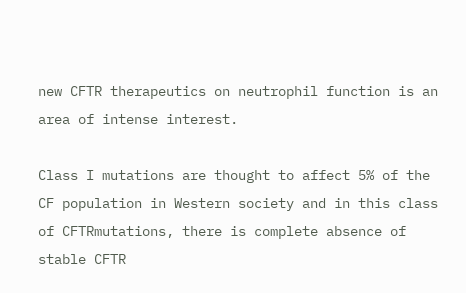new CFTR therapeutics on neutrophil function is an area of intense interest.

Class I mutations are thought to affect 5% of the CF population in Western society and in this class of CFTRmutations, there is complete absence of stable CFTR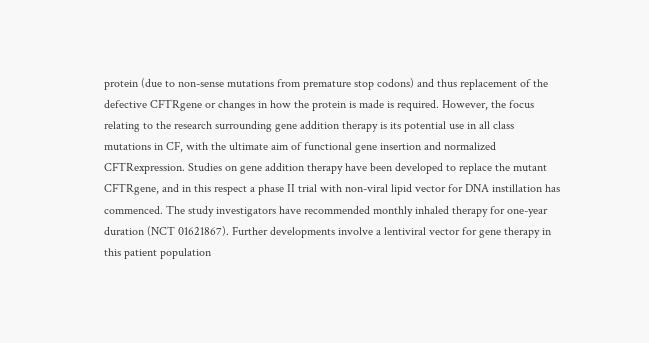protein (due to non-sense mutations from premature stop codons) and thus replacement of the defective CFTRgene or changes in how the protein is made is required. However, the focus relating to the research surrounding gene addition therapy is its potential use in all class mutations in CF, with the ultimate aim of functional gene insertion and normalized CFTRexpression. Studies on gene addition therapy have been developed to replace the mutant CFTRgene, and in this respect a phase II trial with non-viral lipid vector for DNA instillation has commenced. The study investigators have recommended monthly inhaled therapy for one-year duration (NCT 01621867). Further developments involve a lentiviral vector for gene therapy in this patient population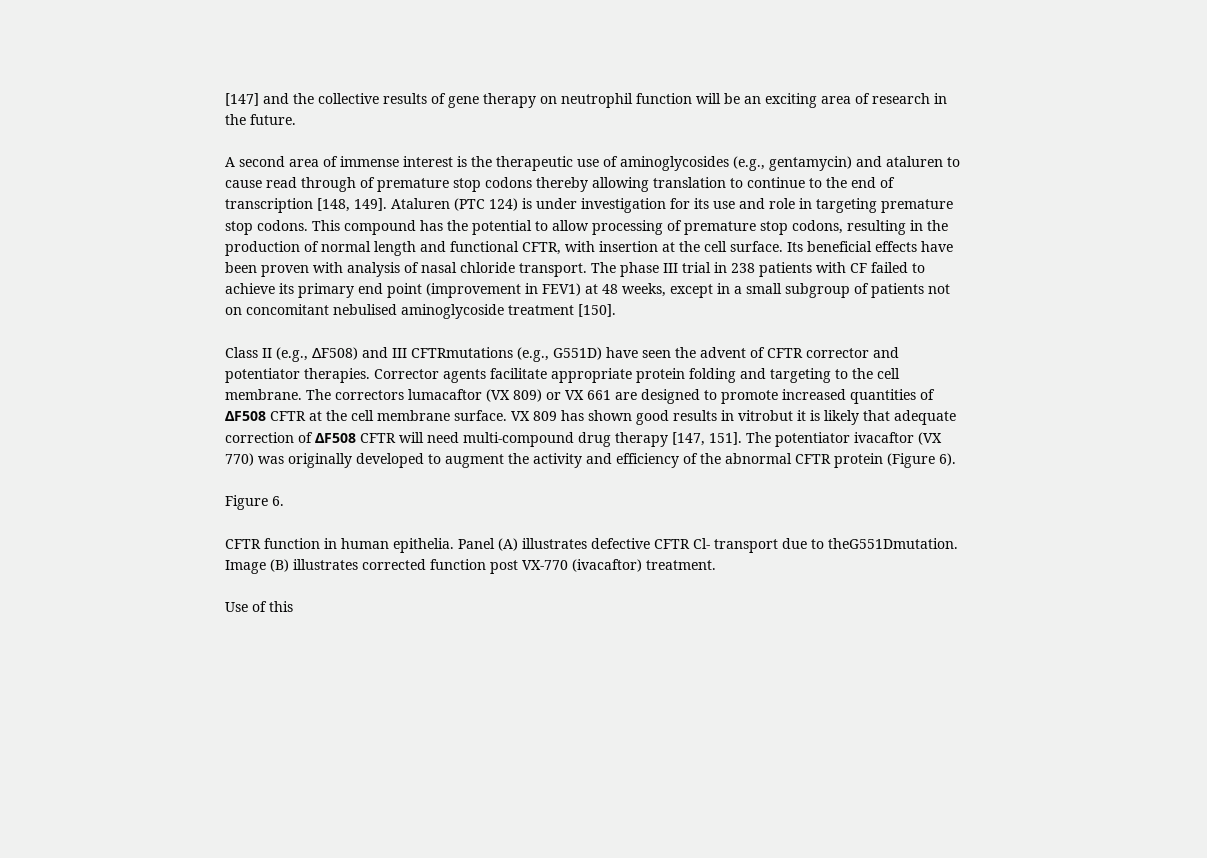[147] and the collective results of gene therapy on neutrophil function will be an exciting area of research in the future.

A second area of immense interest is the therapeutic use of aminoglycosides (e.g., gentamycin) and ataluren to cause read through of premature stop codons thereby allowing translation to continue to the end of transcription [148, 149]. Ataluren (PTC 124) is under investigation for its use and role in targeting premature stop codons. This compound has the potential to allow processing of premature stop codons, resulting in the production of normal length and functional CFTR, with insertion at the cell surface. Its beneficial effects have been proven with analysis of nasal chloride transport. The phase III trial in 238 patients with CF failed to achieve its primary end point (improvement in FEV1) at 48 weeks, except in a small subgroup of patients not on concomitant nebulised aminoglycoside treatment [150].

Class II (e.g., ∆F508) and III CFTRmutations (e.g., G551D) have seen the advent of CFTR corrector and potentiator therapies. Corrector agents facilitate appropriate protein folding and targeting to the cell membrane. The correctors lumacaftor (VX 809) or VX 661 are designed to promote increased quantities of ΔF508 CFTR at the cell membrane surface. VX 809 has shown good results in vitrobut it is likely that adequate correction of ΔF508 CFTR will need multi-compound drug therapy [147, 151]. The potentiator ivacaftor (VX 770) was originally developed to augment the activity and efficiency of the abnormal CFTR protein (Figure 6).

Figure 6.

CFTR function in human epithelia. Panel (A) illustrates defective CFTR Cl- transport due to theG551Dmutation. Image (B) illustrates corrected function post VX-770 (ivacaftor) treatment.

Use of this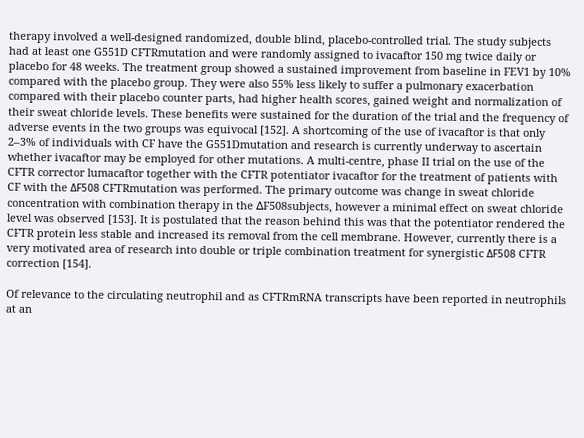therapy involved a well-designed randomized, double blind, placebo-controlled trial. The study subjects had at least one G551D CFTRmutation and were randomly assigned to ivacaftor 150 mg twice daily or placebo for 48 weeks. The treatment group showed a sustained improvement from baseline in FEV1 by 10% compared with the placebo group. They were also 55% less likely to suffer a pulmonary exacerbation compared with their placebo counter parts, had higher health scores, gained weight and normalization of their sweat chloride levels. These benefits were sustained for the duration of the trial and the frequency of adverse events in the two groups was equivocal [152]. A shortcoming of the use of ivacaftor is that only 2–3% of individuals with CF have the G551Dmutation and research is currently underway to ascertain whether ivacaftor may be employed for other mutations. A multi-centre, phase II trial on the use of the CFTR corrector lumacaftor together with the CFTR potentiator ivacaftor for the treatment of patients with CF with the ΔF508 CFTRmutation was performed. The primary outcome was change in sweat chloride concentration with combination therapy in the ∆F508subjects, however a minimal effect on sweat chloride level was observed [153]. It is postulated that the reason behind this was that the potentiator rendered the CFTR protein less stable and increased its removal from the cell membrane. However, currently there is a very motivated area of research into double or triple combination treatment for synergistic ΔF508 CFTR correction [154].

Of relevance to the circulating neutrophil and as CFTRmRNA transcripts have been reported in neutrophils at an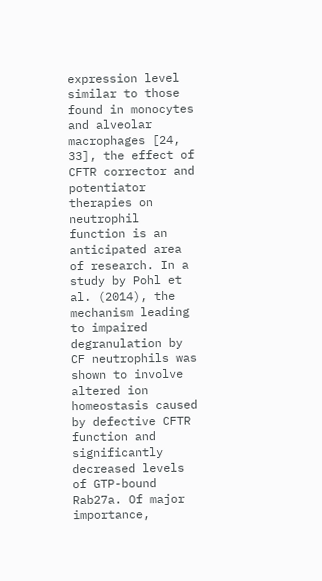expression level similar to those found in monocytes and alveolar macrophages [24, 33], the effect of CFTR corrector and potentiator therapies on neutrophil function is an anticipated area of research. In a study by Pohl et al. (2014), the mechanism leading to impaired degranulation by CF neutrophils was shown to involve altered ion homeostasis caused by defective CFTR function and significantly decreased levels of GTP-bound Rab27a. Of major importance,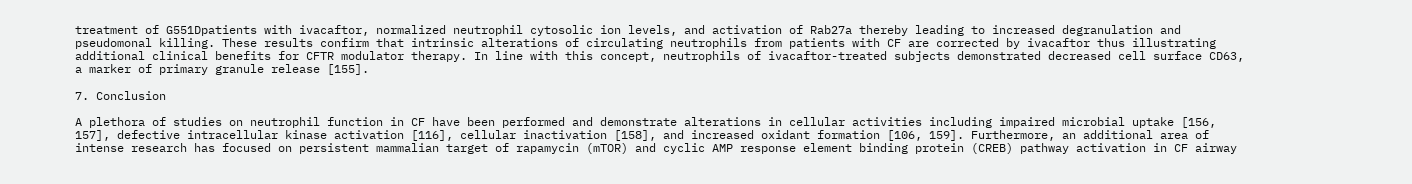treatment of G551Dpatients with ivacaftor, normalized neutrophil cytosolic ion levels, and activation of Rab27a thereby leading to increased degranulation and pseudomonal killing. These results confirm that intrinsic alterations of circulating neutrophils from patients with CF are corrected by ivacaftor thus illustrating additional clinical benefits for CFTR modulator therapy. In line with this concept, neutrophils of ivacaftor-treated subjects demonstrated decreased cell surface CD63, a marker of primary granule release [155].

7. Conclusion

A plethora of studies on neutrophil function in CF have been performed and demonstrate alterations in cellular activities including impaired microbial uptake [156, 157], defective intracellular kinase activation [116], cellular inactivation [158], and increased oxidant formation [106, 159]. Furthermore, an additional area of intense research has focused on persistent mammalian target of rapamycin (mTOR) and cyclic AMP response element binding protein (CREB) pathway activation in CF airway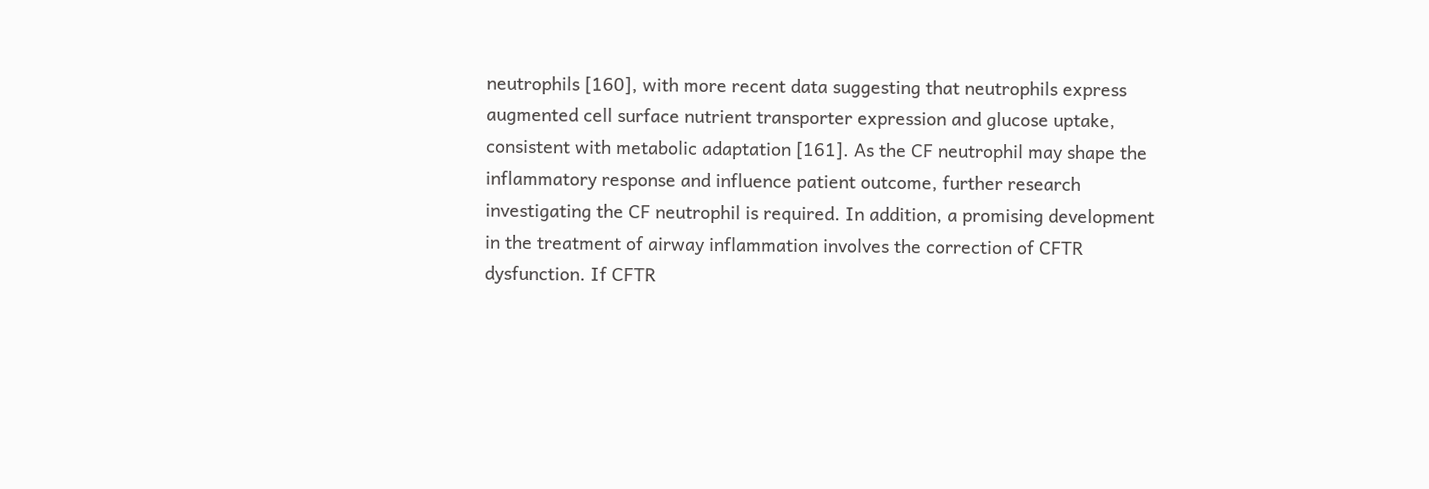neutrophils [160], with more recent data suggesting that neutrophils express augmented cell surface nutrient transporter expression and glucose uptake, consistent with metabolic adaptation [161]. As the CF neutrophil may shape the inflammatory response and influence patient outcome, further research investigating the CF neutrophil is required. In addition, a promising development in the treatment of airway inflammation involves the correction of CFTR dysfunction. If CFTR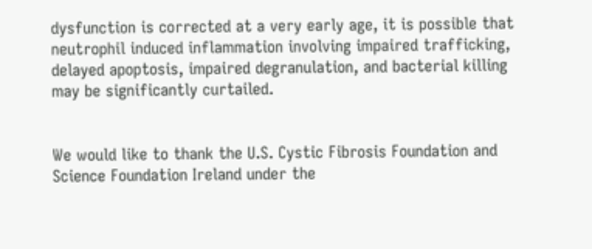dysfunction is corrected at a very early age, it is possible that neutrophil induced inflammation involving impaired trafficking, delayed apoptosis, impaired degranulation, and bacterial killing may be significantly curtailed.


We would like to thank the U.S. Cystic Fibrosis Foundation and Science Foundation Ireland under the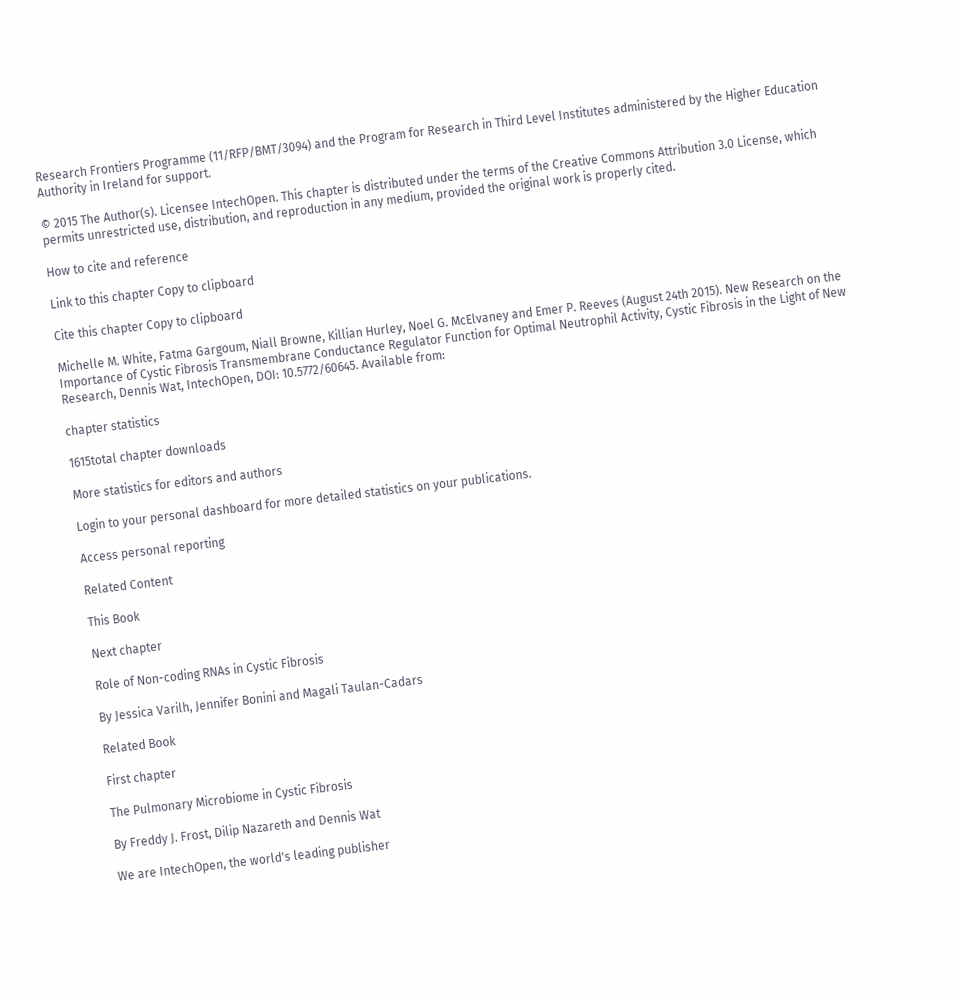Research Frontiers Programme (11/RFP/BMT/3094) and the Program for Research in Third Level Institutes administered by the Higher Education Authority in Ireland for support.

© 2015 The Author(s). Licensee IntechOpen. This chapter is distributed under the terms of the Creative Commons Attribution 3.0 License, which permits unrestricted use, distribution, and reproduction in any medium, provided the original work is properly cited.

How to cite and reference

Link to this chapter Copy to clipboard

Cite this chapter Copy to clipboard

Michelle M. White, Fatma Gargoum, Niall Browne, Killian Hurley, Noel G. McElvaney and Emer P. Reeves (August 24th 2015). New Research on the Importance of Cystic Fibrosis Transmembrane Conductance Regulator Function for Optimal Neutrophil Activity, Cystic Fibrosis in the Light of New Research, Dennis Wat, IntechOpen, DOI: 10.5772/60645. Available from:

chapter statistics

1615total chapter downloads

More statistics for editors and authors

Login to your personal dashboard for more detailed statistics on your publications.

Access personal reporting

Related Content

This Book

Next chapter

Role of Non-coding RNAs in Cystic Fibrosis

By Jessica Varilh, Jennifer Bonini and Magali Taulan-Cadars

Related Book

First chapter

The Pulmonary Microbiome in Cystic Fibrosis

By Freddy J. Frost, Dilip Nazareth and Dennis Wat

We are IntechOpen, the world's leading publisher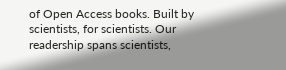of Open Access books. Built by scientists, for scientists. Our readership spans scientists,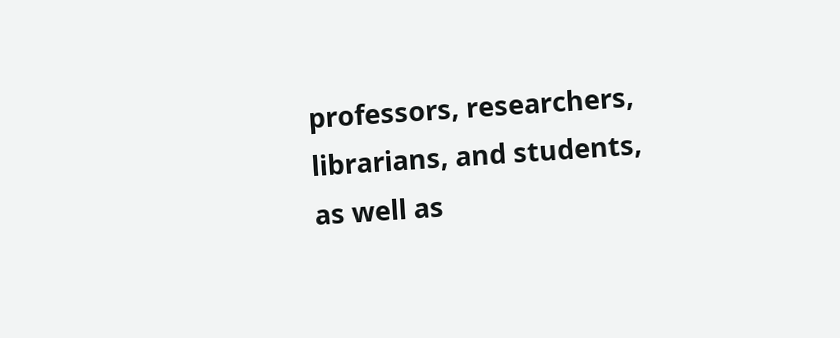professors, researchers, librarians, and students, as well as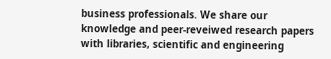business professionals. We share our knowledge and peer-reveiwed research papers with libraries, scientific and engineering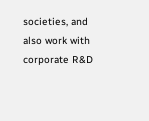societies, and also work with corporate R&D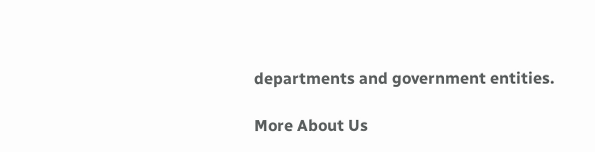departments and government entities.

More About Us